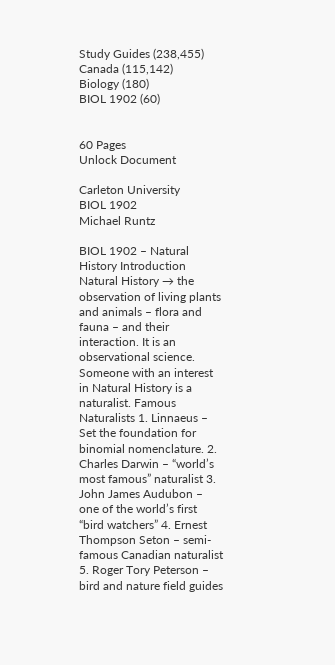Study Guides (238,455)
Canada (115,142)
Biology (180)
BIOL 1902 (60)


60 Pages
Unlock Document

Carleton University
BIOL 1902
Michael Runtz

BIOL 1902 – Natural History Introduction Natural History → the observation of living plants and animals – flora and fauna – and their interaction. It is an observational science. Someone with an interest in Natural History is a naturalist. Famous Naturalists 1. Linnaeus – Set the foundation for binomial nomenclature. 2. Charles Darwin – “world’s most famous” naturalist 3. John James Audubon – one of the world’s first “bird watchers” 4. Ernest Thompson Seton – semi-famous Canadian naturalist 5. Roger Tory Peterson – bird and nature field guides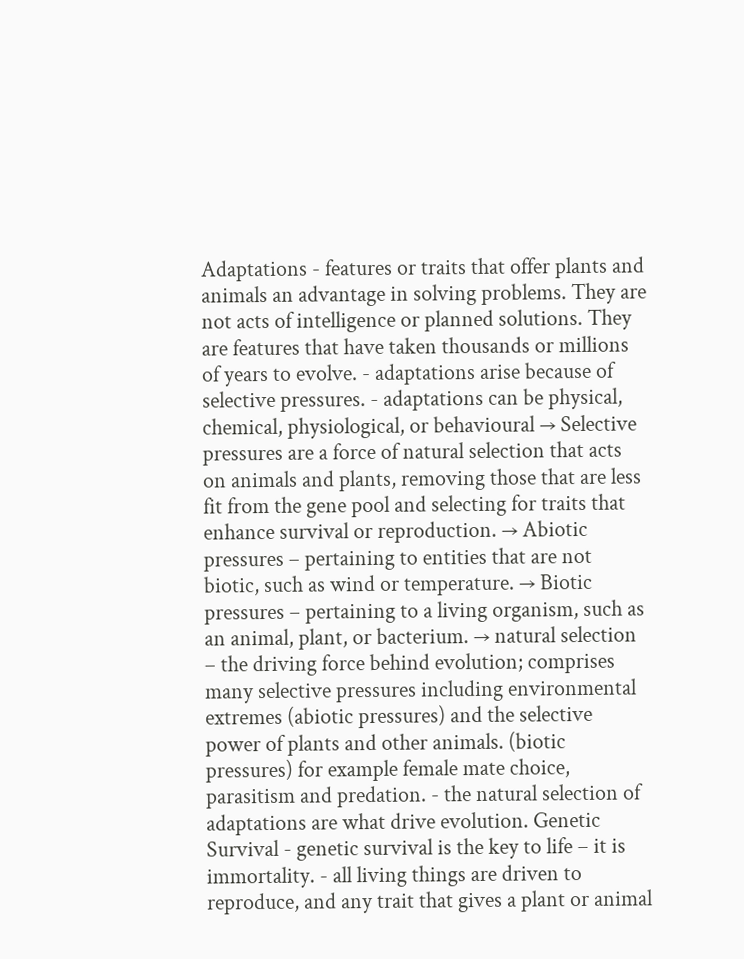Adaptations - features or traits that offer plants and animals an advantage in solving problems. They are not acts of intelligence or planned solutions. They are features that have taken thousands or millions of years to evolve. - adaptations arise because of selective pressures. - adaptations can be physical, chemical, physiological, or behavioural → Selective pressures are a force of natural selection that acts on animals and plants, removing those that are less fit from the gene pool and selecting for traits that enhance survival or reproduction. → Abiotic pressures – pertaining to entities that are not biotic, such as wind or temperature. → Biotic pressures – pertaining to a living organism, such as an animal, plant, or bacterium. → natural selection – the driving force behind evolution; comprises many selective pressures including environmental extremes (abiotic pressures) and the selective power of plants and other animals. (biotic pressures) for example female mate choice, parasitism and predation. - the natural selection of adaptations are what drive evolution. Genetic Survival - genetic survival is the key to life – it is immortality. - all living things are driven to reproduce, and any trait that gives a plant or animal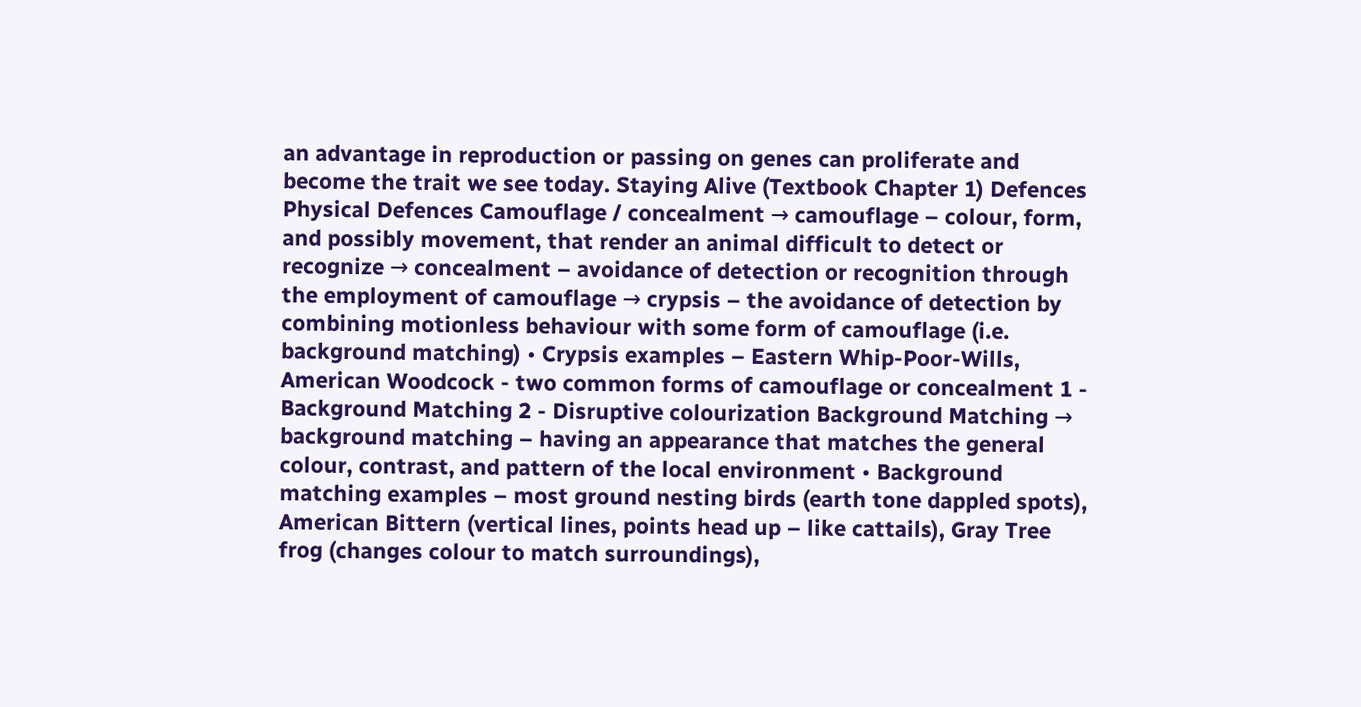an advantage in reproduction or passing on genes can proliferate and become the trait we see today. Staying Alive (Textbook Chapter 1) Defences Physical Defences Camouflage / concealment → camouflage – colour, form, and possibly movement, that render an animal difficult to detect or recognize → concealment – avoidance of detection or recognition through the employment of camouflage → crypsis – the avoidance of detection by combining motionless behaviour with some form of camouflage (i.e. background matching) • Crypsis examples – Eastern Whip-Poor-Wills, American Woodcock - two common forms of camouflage or concealment 1 - Background Matching 2 - Disruptive colourization Background Matching → background matching – having an appearance that matches the general colour, contrast, and pattern of the local environment • Background matching examples – most ground nesting birds (earth tone dappled spots), American Bittern (vertical lines, points head up – like cattails), Gray Tree frog (changes colour to match surroundings),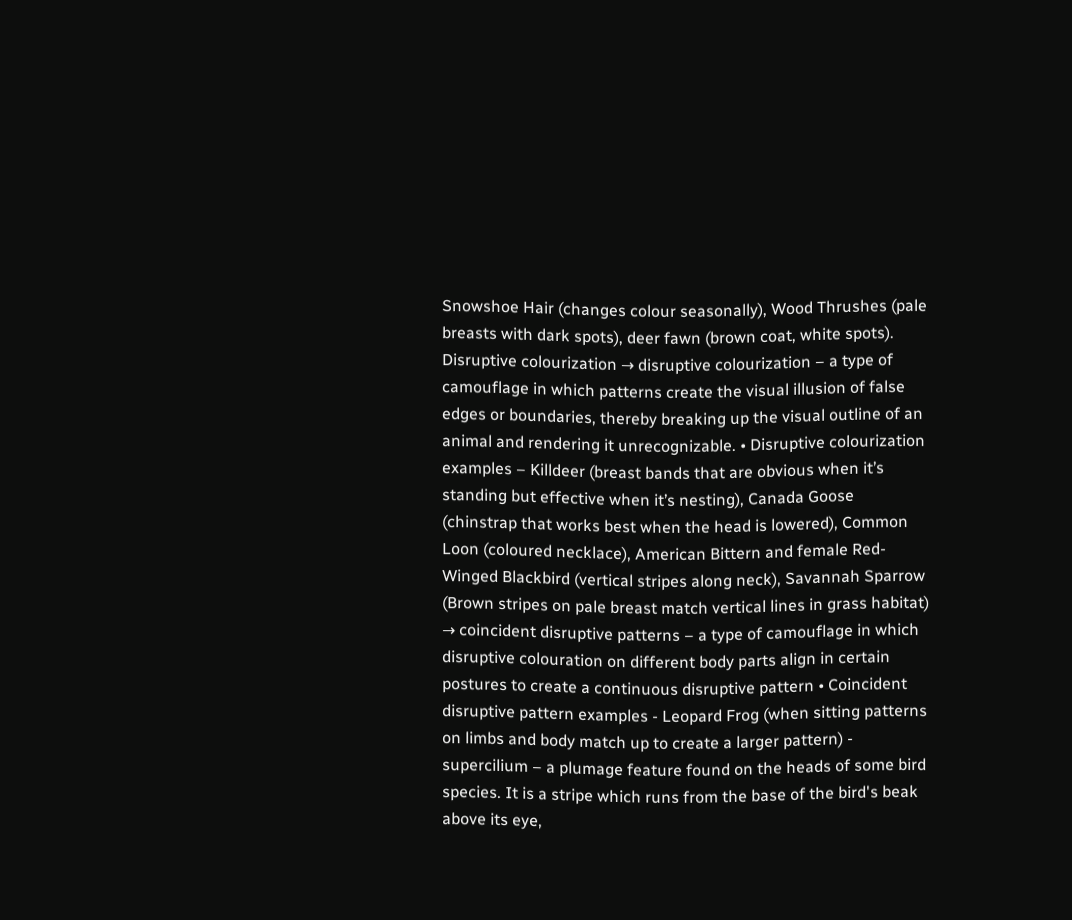Snowshoe Hair (changes colour seasonally), Wood Thrushes (pale breasts with dark spots), deer fawn (brown coat, white spots). Disruptive colourization → disruptive colourization – a type of camouflage in which patterns create the visual illusion of false edges or boundaries, thereby breaking up the visual outline of an animal and rendering it unrecognizable. • Disruptive colourization examples – Killdeer (breast bands that are obvious when it’s standing but effective when it’s nesting), Canada Goose (chinstrap that works best when the head is lowered), Common Loon (coloured necklace), American Bittern and female Red-Winged Blackbird (vertical stripes along neck), Savannah Sparrow (Brown stripes on pale breast match vertical lines in grass habitat) → coincident disruptive patterns – a type of camouflage in which disruptive colouration on different body parts align in certain postures to create a continuous disruptive pattern • Coincident disruptive pattern examples - Leopard Frog (when sitting patterns on limbs and body match up to create a larger pattern) - supercilium – a plumage feature found on the heads of some bird species. It is a stripe which runs from the base of the bird's beak above its eye,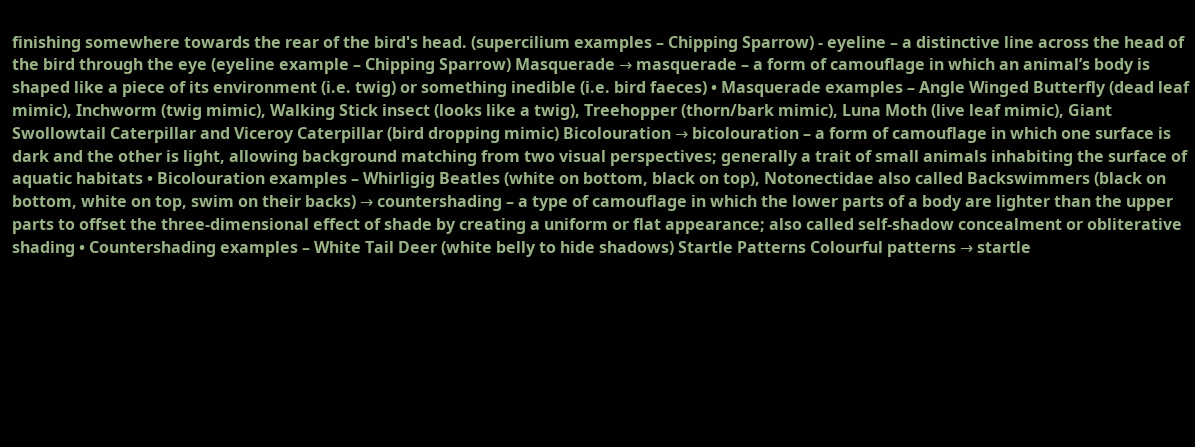finishing somewhere towards the rear of the bird's head. (supercilium examples – Chipping Sparrow) - eyeline – a distinctive line across the head of the bird through the eye (eyeline example – Chipping Sparrow) Masquerade → masquerade – a form of camouflage in which an animal’s body is shaped like a piece of its environment (i.e. twig) or something inedible (i.e. bird faeces) • Masquerade examples – Angle Winged Butterfly (dead leaf mimic), Inchworm (twig mimic), Walking Stick insect (looks like a twig), Treehopper (thorn/bark mimic), Luna Moth (live leaf mimic), Giant Swollowtail Caterpillar and Viceroy Caterpillar (bird dropping mimic) Bicolouration → bicolouration – a form of camouflage in which one surface is dark and the other is light, allowing background matching from two visual perspectives; generally a trait of small animals inhabiting the surface of aquatic habitats • Bicolouration examples – Whirligig Beatles (white on bottom, black on top), Notonectidae also called Backswimmers (black on bottom, white on top, swim on their backs) → countershading – a type of camouflage in which the lower parts of a body are lighter than the upper parts to offset the three-dimensional effect of shade by creating a uniform or flat appearance; also called self-shadow concealment or obliterative shading • Countershading examples – White Tail Deer (white belly to hide shadows) Startle Patterns Colourful patterns → startle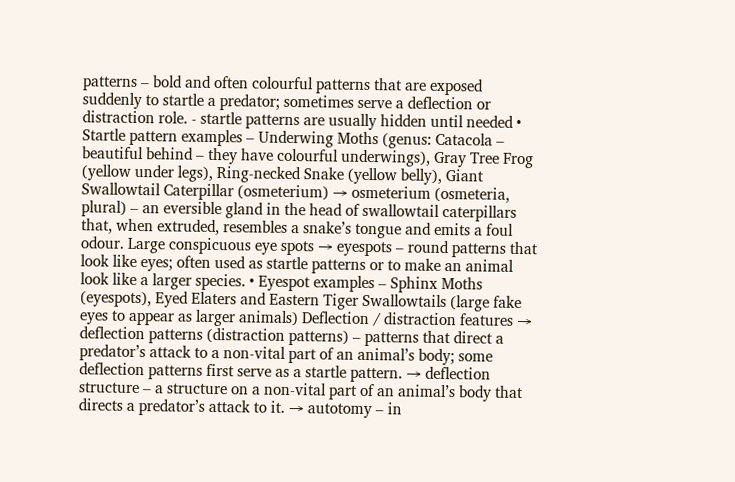patterns – bold and often colourful patterns that are exposed suddenly to startle a predator; sometimes serve a deflection or distraction role. - startle patterns are usually hidden until needed • Startle pattern examples – Underwing Moths (genus: Catacola – beautiful behind – they have colourful underwings), Gray Tree Frog (yellow under legs), Ring-necked Snake (yellow belly), Giant Swallowtail Caterpillar (osmeterium) → osmeterium (osmeteria, plural) – an eversible gland in the head of swallowtail caterpillars that, when extruded, resembles a snake’s tongue and emits a foul odour. Large conspicuous eye spots → eyespots – round patterns that look like eyes; often used as startle patterns or to make an animal look like a larger species. • Eyespot examples – Sphinx Moths (eyespots), Eyed Elaters and Eastern Tiger Swallowtails (large fake eyes to appear as larger animals) Deflection / distraction features → deflection patterns (distraction patterns) – patterns that direct a predator’s attack to a non-vital part of an animal’s body; some deflection patterns first serve as a startle pattern. → deflection structure – a structure on a non-vital part of an animal’s body that directs a predator’s attack to it. → autotomy – in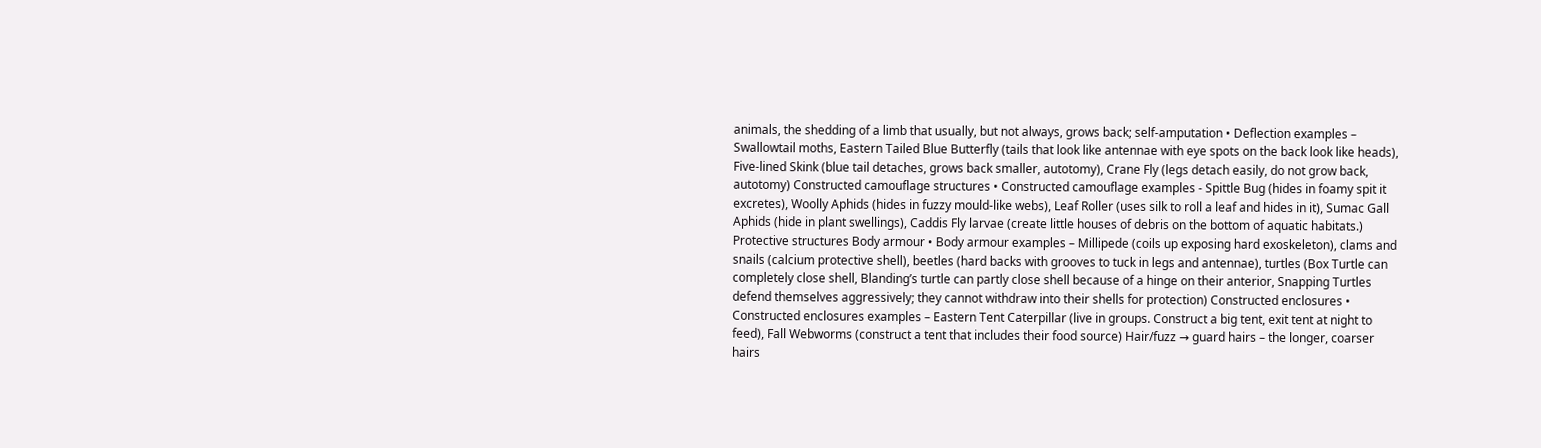animals, the shedding of a limb that usually, but not always, grows back; self-amputation • Deflection examples – Swallowtail moths, Eastern Tailed Blue Butterfly (tails that look like antennae with eye spots on the back look like heads), Five-lined Skink (blue tail detaches, grows back smaller, autotomy), Crane Fly (legs detach easily, do not grow back, autotomy) Constructed camouflage structures • Constructed camouflage examples - Spittle Bug (hides in foamy spit it excretes), Woolly Aphids (hides in fuzzy mould-like webs), Leaf Roller (uses silk to roll a leaf and hides in it), Sumac Gall Aphids (hide in plant swellings), Caddis Fly larvae (create little houses of debris on the bottom of aquatic habitats.) Protective structures Body armour • Body armour examples – Millipede (coils up exposing hard exoskeleton), clams and snails (calcium protective shell), beetles (hard backs with grooves to tuck in legs and antennae), turtles (Box Turtle can completely close shell, Blanding’s turtle can partly close shell because of a hinge on their anterior, Snapping Turtles defend themselves aggressively; they cannot withdraw into their shells for protection) Constructed enclosures • Constructed enclosures examples – Eastern Tent Caterpillar (live in groups. Construct a big tent, exit tent at night to feed), Fall Webworms (construct a tent that includes their food source) Hair/fuzz → guard hairs – the longer, coarser hairs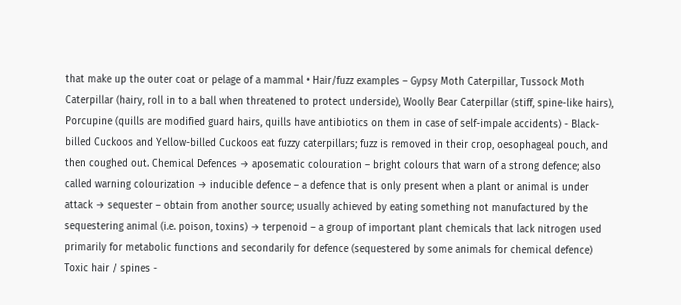that make up the outer coat or pelage of a mammal • Hair/fuzz examples – Gypsy Moth Caterpillar, Tussock Moth Caterpillar (hairy, roll in to a ball when threatened to protect underside), Woolly Bear Caterpillar (stiff, spine-like hairs), Porcupine (quills are modified guard hairs, quills have antibiotics on them in case of self-impale accidents) - Black-billed Cuckoos and Yellow-billed Cuckoos eat fuzzy caterpillars; fuzz is removed in their crop, oesophageal pouch, and then coughed out. Chemical Defences → aposematic colouration – bright colours that warn of a strong defence; also called warning colourization → inducible defence – a defence that is only present when a plant or animal is under attack → sequester – obtain from another source; usually achieved by eating something not manufactured by the sequestering animal (i.e. poison, toxins) → terpenoid – a group of important plant chemicals that lack nitrogen used primarily for metabolic functions and secondarily for defence (sequestered by some animals for chemical defence) Toxic hair / spines -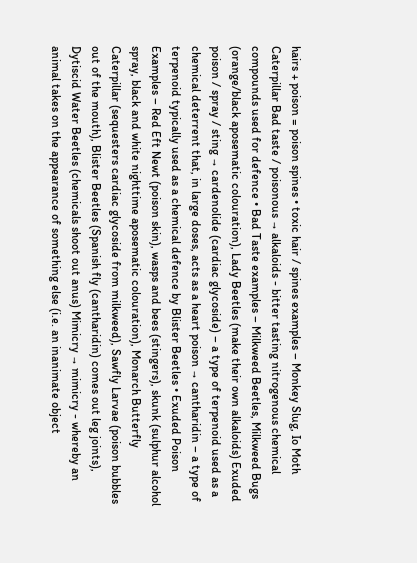hairs + poison = poison spines • toxic hair / spines examples – Monkey Slug, Io Moth Caterpillar Bad taste / poisonous → alkaloids - bitter tasting nitrogenous chemical compounds used for defence • Bad Taste examples – Milkweed Beetles, Milkweed Bugs (orange/black aposematic colouration), Lady Beetles (make their own alkaloids) Exuded poison / spray / sting → cardenolide (cardiac glycoside) – a type of terpenoid used as a chemical deterrent that, in large doses, acts as a heart poison → cantharidin – a type of terpenoid typically used as a chemical defence by Blister Beetles • Exuded Poison Examples – Red Eft Newt (poison skin), wasps and bees (stingers), skunk (sulphur alcohol spray, black and white nighttime aposematic colouration), Monarch Butterfly Caterpillar (sequesters cardiac glycoside from milkweed), Sawfly Larvae (poison bubbles out of the mouth), Blister Beetles (Spanish fly (cantharidin) comes out leg joints), Dytiscid Water Beetles (chemicals shoot out anus) Mimicry → mimicry - whereby an animal takes on the appearance of something else (i.e. an inanimate object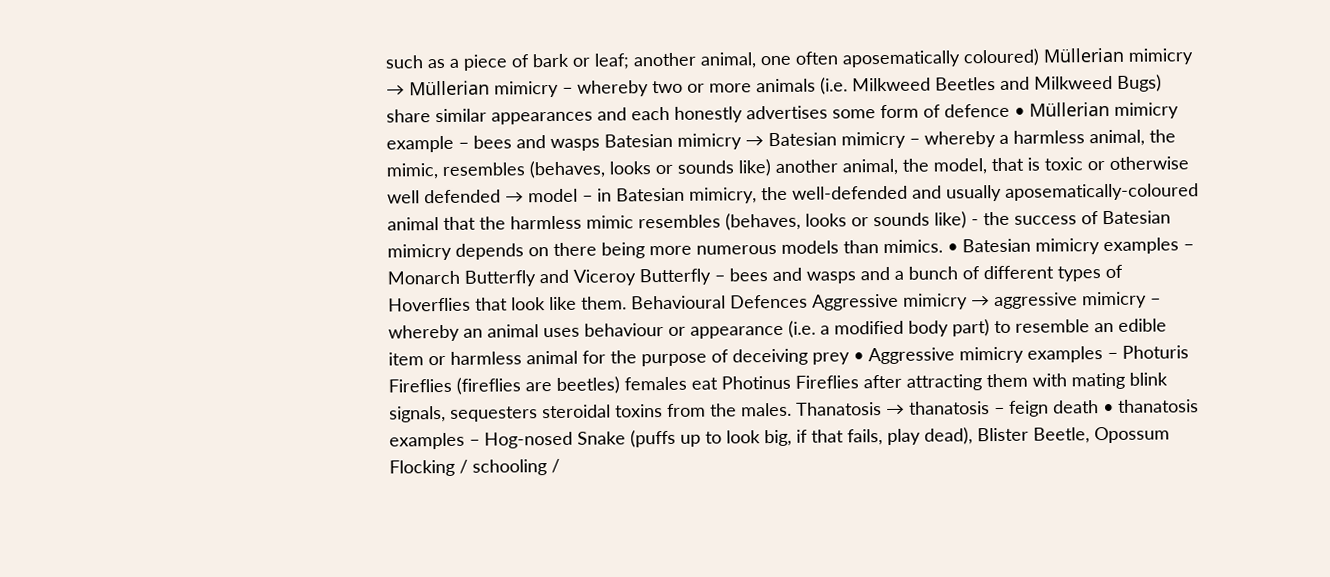such as a piece of bark or leaf; another animal, one often aposematically coloured) Müllerian mimicry → Müllerian mimicry – whereby two or more animals (i.e. Milkweed Beetles and Milkweed Bugs) share similar appearances and each honestly advertises some form of defence • Müllerian mimicry example – bees and wasps Batesian mimicry → Batesian mimicry – whereby a harmless animal, the mimic, resembles (behaves, looks or sounds like) another animal, the model, that is toxic or otherwise well defended → model – in Batesian mimicry, the well-defended and usually aposematically-coloured animal that the harmless mimic resembles (behaves, looks or sounds like) - the success of Batesian mimicry depends on there being more numerous models than mimics. • Batesian mimicry examples – Monarch Butterfly and Viceroy Butterfly – bees and wasps and a bunch of different types of Hoverflies that look like them. Behavioural Defences Aggressive mimicry → aggressive mimicry – whereby an animal uses behaviour or appearance (i.e. a modified body part) to resemble an edible item or harmless animal for the purpose of deceiving prey • Aggressive mimicry examples – Photuris Fireflies (fireflies are beetles) females eat Photinus Fireflies after attracting them with mating blink signals, sequesters steroidal toxins from the males. Thanatosis → thanatosis – feign death • thanatosis examples – Hog-nosed Snake (puffs up to look big, if that fails, play dead), Blister Beetle, Opossum Flocking / schooling /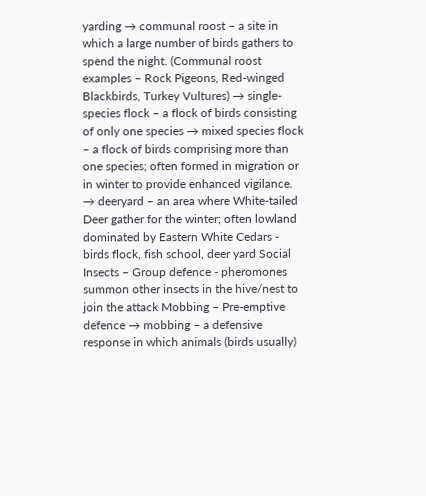yarding → communal roost – a site in which a large number of birds gathers to spend the night. (Communal roost examples – Rock Pigeons, Red-winged Blackbirds, Turkey Vultures) → single-species flock – a flock of birds consisting of only one species → mixed species flock – a flock of birds comprising more than one species; often formed in migration or in winter to provide enhanced vigilance. → deeryard – an area where White-tailed Deer gather for the winter; often lowland dominated by Eastern White Cedars - birds flock, fish school, deer yard Social Insects – Group defence - pheromones summon other insects in the hive/nest to join the attack Mobbing – Pre-emptive defence → mobbing – a defensive response in which animals (birds usually)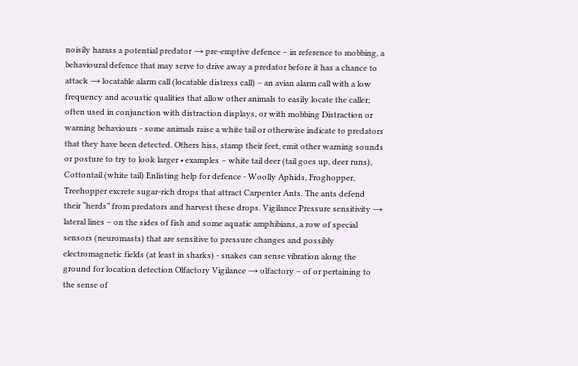noisily harass a potential predator → pre-emptive defence – in reference to mobbing, a behavioural defence that may serve to drive away a predator before it has a chance to attack → locatable alarm call (locatable distress call) – an avian alarm call with a low frequency and acoustic qualities that allow other animals to easily locate the caller; often used in conjunction with distraction displays, or with mobbing Distraction or warning behaviours - some animals raise a white tail or otherwise indicate to predators that they have been detected. Others hiss, stamp their feet, emit other warning sounds or posture to try to look larger • examples – white tail deer (tail goes up, deer runs), Cottontail (white tail) Enlisting help for defence - Woolly Aphids, Froghopper, Treehopper excrete sugar-rich drops that attract Carpenter Ants. The ants defend their “herds” from predators and harvest these drops. Vigilance Pressure sensitivity → lateral lines – on the sides of fish and some aquatic amphibians, a row of special sensors (neuromasts) that are sensitive to pressure changes and possibly electromagnetic fields (at least in sharks) - snakes can sense vibration along the ground for location detection Olfactory Vigilance → olfactory – of or pertaining to the sense of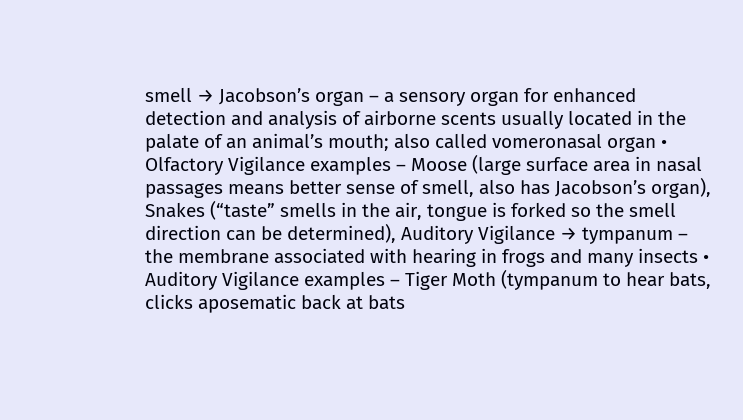smell → Jacobson’s organ – a sensory organ for enhanced detection and analysis of airborne scents usually located in the palate of an animal’s mouth; also called vomeronasal organ • Olfactory Vigilance examples – Moose (large surface area in nasal passages means better sense of smell, also has Jacobson’s organ), Snakes (“taste” smells in the air, tongue is forked so the smell direction can be determined), Auditory Vigilance → tympanum – the membrane associated with hearing in frogs and many insects • Auditory Vigilance examples – Tiger Moth (tympanum to hear bats, clicks aposematic back at bats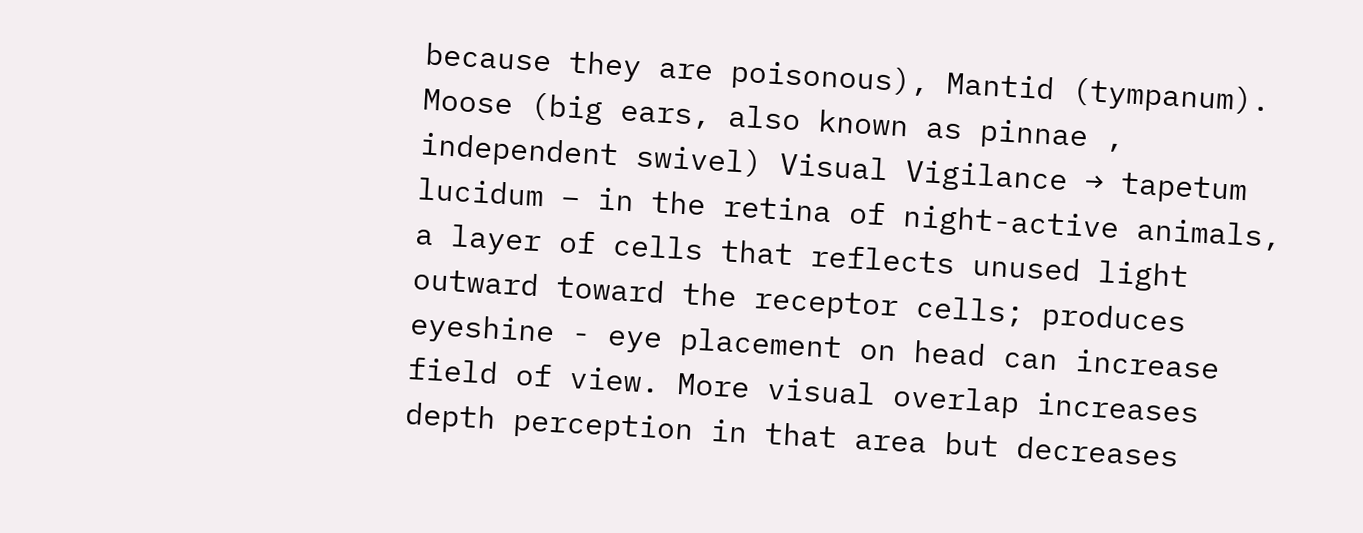because they are poisonous), Mantid (tympanum). Moose (big ears, also known as pinnae , independent swivel) Visual Vigilance → tapetum lucidum – in the retina of night-active animals, a layer of cells that reflects unused light outward toward the receptor cells; produces eyeshine - eye placement on head can increase field of view. More visual overlap increases depth perception in that area but decreases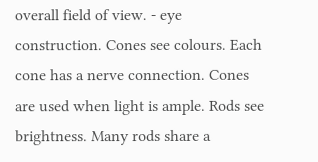overall field of view. - eye construction. Cones see colours. Each cone has a nerve connection. Cones are used when light is ample. Rods see brightness. Many rods share a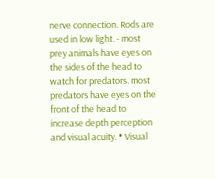nerve connection. Rods are used in low light. - most prey animals have eyes on the sides of the head to watch for predators. most predators have eyes on the front of the head to increase depth perception and visual acuity. • Visual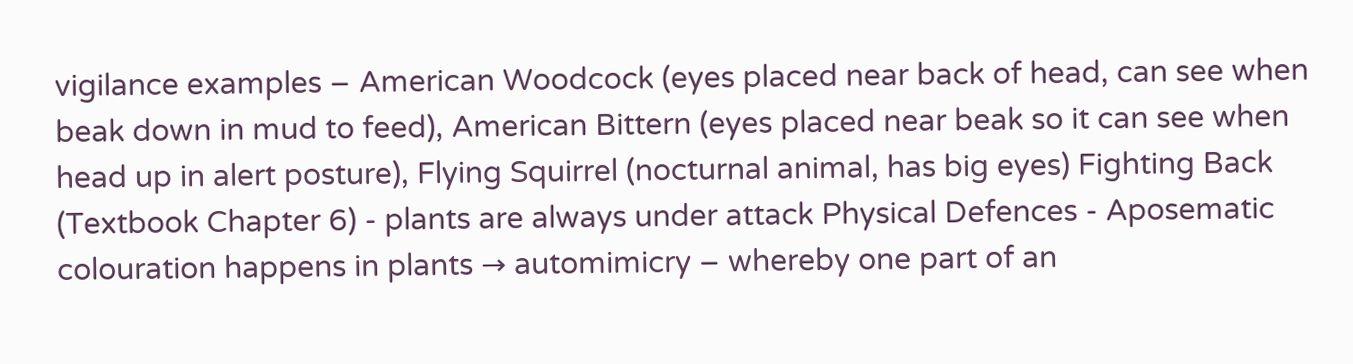vigilance examples – American Woodcock (eyes placed near back of head, can see when beak down in mud to feed), American Bittern (eyes placed near beak so it can see when head up in alert posture), Flying Squirrel (nocturnal animal, has big eyes) Fighting Back (Textbook Chapter 6) - plants are always under attack Physical Defences - Aposematic colouration happens in plants → automimicry – whereby one part of an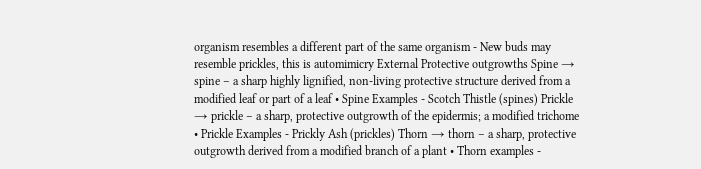organism resembles a different part of the same organism - New buds may resemble prickles, this is automimicry External Protective outgrowths Spine → spine – a sharp highly lignified, non-living protective structure derived from a modified leaf or part of a leaf • Spine Examples - Scotch Thistle (spines) Prickle → prickle – a sharp, protective outgrowth of the epidermis; a modified trichome • Prickle Examples - Prickly Ash (prickles) Thorn → thorn – a sharp, protective outgrowth derived from a modified branch of a plant • Thorn examples -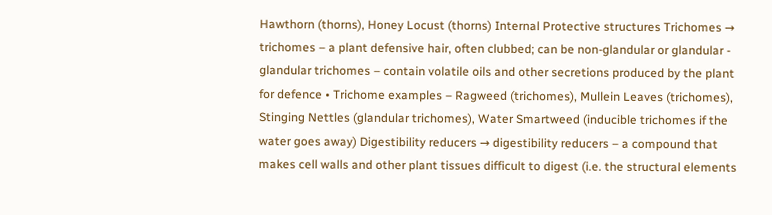Hawthorn (thorns), Honey Locust (thorns) Internal Protective structures Trichomes → trichomes – a plant defensive hair, often clubbed; can be non-glandular or glandular - glandular trichomes – contain volatile oils and other secretions produced by the plant for defence • Trichome examples – Ragweed (trichomes), Mullein Leaves (trichomes), Stinging Nettles (glandular trichomes), Water Smartweed (inducible trichomes if the water goes away) Digestibility reducers → digestibility reducers – a compound that makes cell walls and other plant tissues difficult to digest (i.e. the structural elements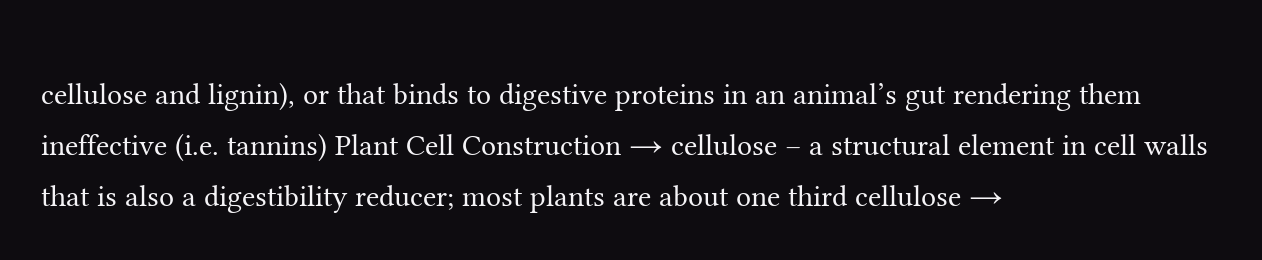cellulose and lignin), or that binds to digestive proteins in an animal’s gut rendering them ineffective (i.e. tannins) Plant Cell Construction → cellulose – a structural element in cell walls that is also a digestibility reducer; most plants are about one third cellulose →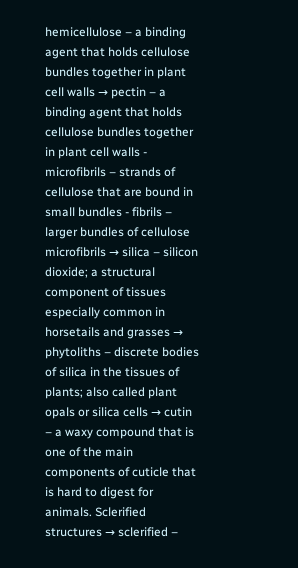hemicellulose – a binding agent that holds cellulose bundles together in plant cell walls → pectin – a binding agent that holds cellulose bundles together in plant cell walls - microfibrils – strands of cellulose that are bound in small bundles - fibrils – larger bundles of cellulose microfibrils → silica – silicon dioxide; a structural component of tissues especially common in horsetails and grasses → phytoliths – discrete bodies of silica in the tissues of plants; also called plant opals or silica cells → cutin – a waxy compound that is one of the main components of cuticle that is hard to digest for animals. Sclerified structures → sclerified –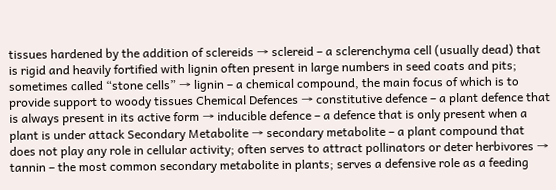tissues hardened by the addition of sclereids → sclereid – a sclerenchyma cell (usually dead) that is rigid and heavily fortified with lignin often present in large numbers in seed coats and pits; sometimes called “stone cells” → lignin – a chemical compound, the main focus of which is to provide support to woody tissues Chemical Defences → constitutive defence – a plant defence that is always present in its active form → inducible defence – a defence that is only present when a plant is under attack Secondary Metabolite → secondary metabolite – a plant compound that does not play any role in cellular activity; often serves to attract pollinators or deter herbivores → tannin – the most common secondary metabolite in plants; serves a defensive role as a feeding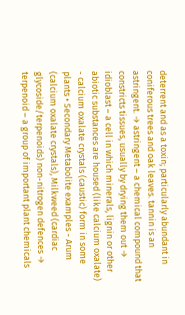deterrent and as a toxin; particularly abundant in coniferous trees and oak leaves. tannin is an astringent. → astringent – a chemical compound that constricts tissues, usually by drying them out → idioblast – a cell in which minerals, lignin or other abiotic substances are housed (like calcium oxalate) - calcium oxalate crystals (caustic) form in some plants • Secondary Metabolite examples - Arum (calcium oxalate crystals), Milkweed (cardiac glycoside/terpenoids) non-nitrogen defences → terpenoid – a group of important plant chemicals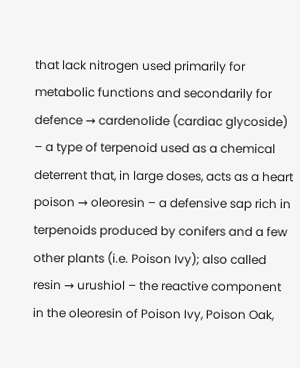that lack nitrogen used primarily for metabolic functions and secondarily for defence → cardenolide (cardiac glycoside) – a type of terpenoid used as a chemical deterrent that, in large doses, acts as a heart poison → oleoresin – a defensive sap rich in terpenoids produced by conifers and a few other plants (i.e. Poison Ivy); also called resin → urushiol – the reactive component in the oleoresin of Poison Ivy, Poison Oak,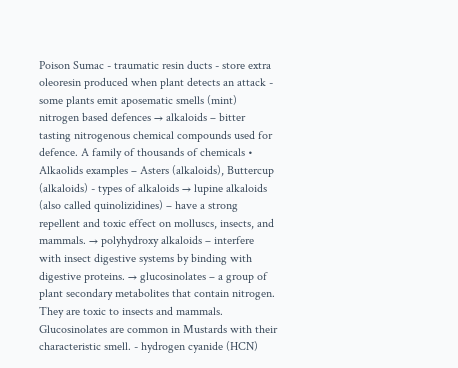Poison Sumac - traumatic resin ducts - store extra oleoresin produced when plant detects an attack - some plants emit aposematic smells (mint) nitrogen based defences → alkaloids – bitter tasting nitrogenous chemical compounds used for defence. A family of thousands of chemicals • Alkaolids examples – Asters (alkaloids), Buttercup (alkaloids) - types of alkaloids → lupine alkaloids (also called quinolizidines) – have a strong repellent and toxic effect on molluscs, insects, and mammals. → polyhydroxy alkaloids – interfere with insect digestive systems by binding with digestive proteins. → glucosinolates – a group of plant secondary metabolites that contain nitrogen. They are toxic to insects and mammals. Glucosinolates are common in Mustards with their characteristic smell. - hydrogen cyanide (HCN)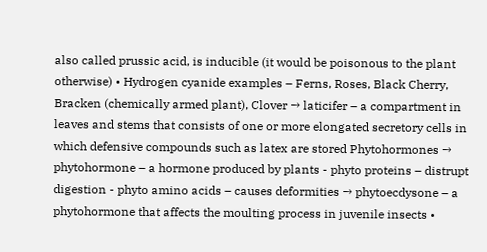also called prussic acid, is inducible (it would be poisonous to the plant otherwise) • Hydrogen cyanide examples – Ferns, Roses, Black Cherry, Bracken (chemically armed plant), Clover → laticifer – a compartment in leaves and stems that consists of one or more elongated secretory cells in which defensive compounds such as latex are stored Phytohormones → phytohormone – a hormone produced by plants - phyto proteins – distrupt digestion - phyto amino acids – causes deformities → phytoecdysone – a phytohormone that affects the moulting process in juvenile insects •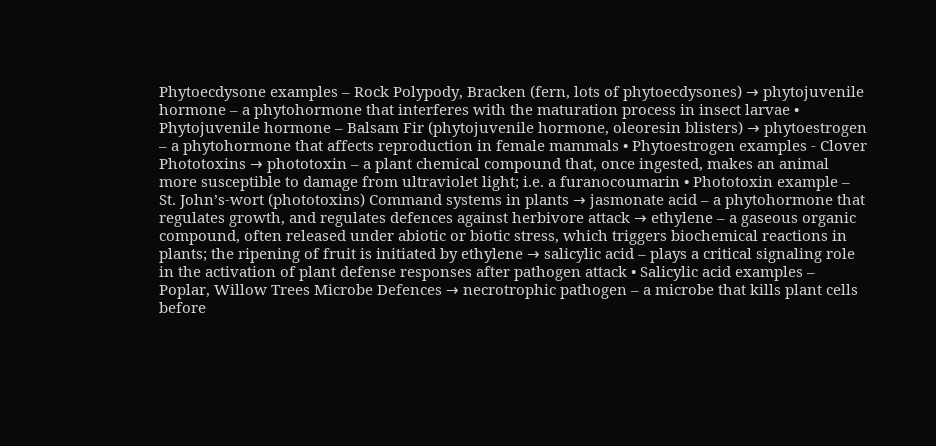Phytoecdysone examples – Rock Polypody, Bracken (fern, lots of phytoecdysones) → phytojuvenile hormone – a phytohormone that interferes with the maturation process in insect larvae • Phytojuvenile hormone – Balsam Fir (phytojuvenile hormone, oleoresin blisters) → phytoestrogen – a phytohormone that affects reproduction in female mammals • Phytoestrogen examples - Clover Phototoxins → phototoxin – a plant chemical compound that, once ingested, makes an animal more susceptible to damage from ultraviolet light; i.e. a furanocoumarin • Phototoxin example – St. John’s-wort (phototoxins) Command systems in plants → jasmonate acid – a phytohormone that regulates growth, and regulates defences against herbivore attack → ethylene – a gaseous organic compound, often released under abiotic or biotic stress, which triggers biochemical reactions in plants; the ripening of fruit is initiated by ethylene → salicylic acid – plays a critical signaling role in the activation of plant defense responses after pathogen attack • Salicylic acid examples – Poplar, Willow Trees Microbe Defences → necrotrophic pathogen – a microbe that kills plant cells before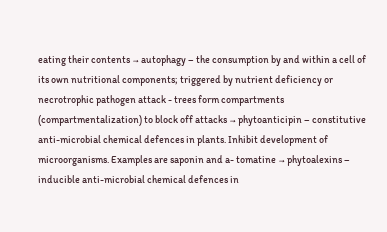eating their contents → autophagy – the consumption by and within a cell of its own nutritional components; triggered by nutrient deficiency or necrotrophic pathogen attack - trees form compartments (compartmentalization) to block off attacks → phytoanticipin – constitutive anti-microbial chemical defences in plants. Inhibit development of microorganisms. Examples are saponin and a- tomatine → phytoalexins – inducible anti-microbial chemical defences in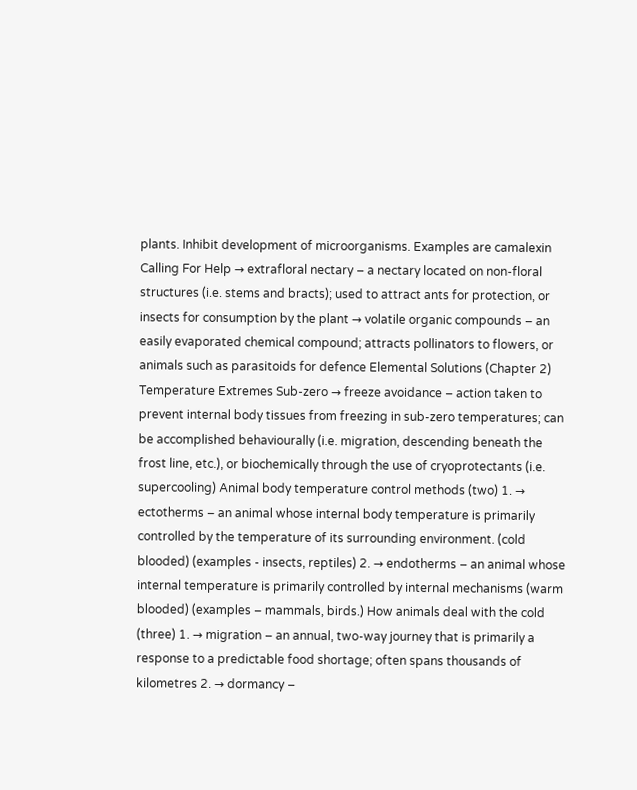plants. Inhibit development of microorganisms. Examples are camalexin Calling For Help → extrafloral nectary – a nectary located on non-floral structures (i.e. stems and bracts); used to attract ants for protection, or insects for consumption by the plant → volatile organic compounds – an easily evaporated chemical compound; attracts pollinators to flowers, or animals such as parasitoids for defence Elemental Solutions (Chapter 2) Temperature Extremes Sub-zero → freeze avoidance – action taken to prevent internal body tissues from freezing in sub-zero temperatures; can be accomplished behaviourally (i.e. migration, descending beneath the frost line, etc.), or biochemically through the use of cryoprotectants (i.e. supercooling) Animal body temperature control methods (two) 1. → ectotherms – an animal whose internal body temperature is primarily controlled by the temperature of its surrounding environment. (cold blooded) (examples - insects, reptiles) 2. → endotherms – an animal whose internal temperature is primarily controlled by internal mechanisms (warm blooded) (examples – mammals, birds.) How animals deal with the cold (three) 1. → migration – an annual, two-way journey that is primarily a response to a predictable food shortage; often spans thousands of kilometres 2. → dormancy –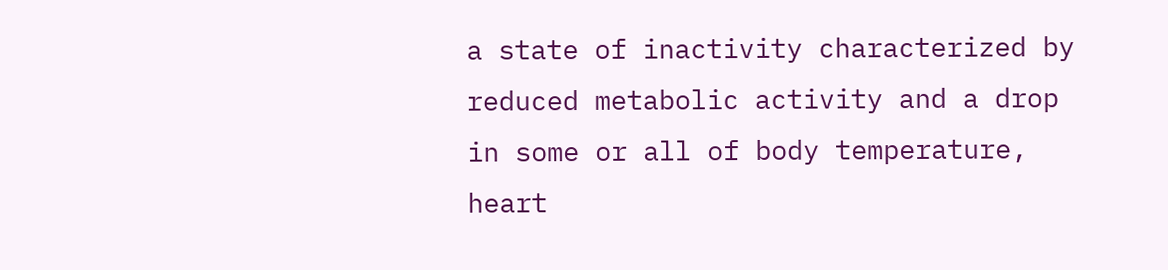a state of inactivity characterized by reduced metabolic activity and a drop in some or all of body temperature, heart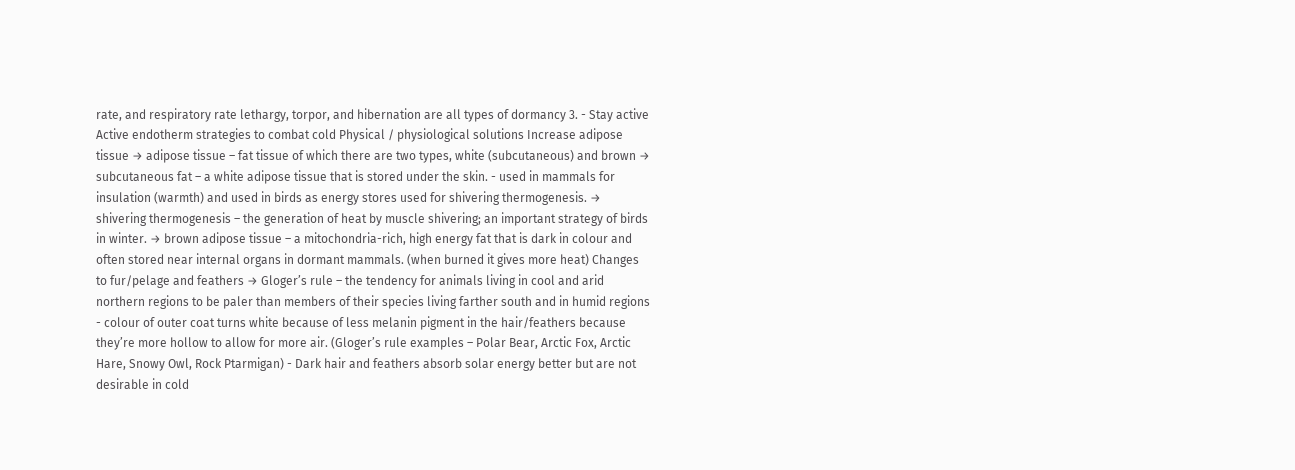rate, and respiratory rate lethargy, torpor, and hibernation are all types of dormancy 3. - Stay active Active endotherm strategies to combat cold Physical / physiological solutions Increase adipose tissue → adipose tissue – fat tissue of which there are two types, white (subcutaneous) and brown → subcutaneous fat – a white adipose tissue that is stored under the skin. - used in mammals for insulation (warmth) and used in birds as energy stores used for shivering thermogenesis. → shivering thermogenesis – the generation of heat by muscle shivering; an important strategy of birds in winter. → brown adipose tissue – a mitochondria-rich, high energy fat that is dark in colour and often stored near internal organs in dormant mammals. (when burned it gives more heat) Changes to fur/pelage and feathers → Gloger’s rule – the tendency for animals living in cool and arid northern regions to be paler than members of their species living farther south and in humid regions - colour of outer coat turns white because of less melanin pigment in the hair/feathers because they’re more hollow to allow for more air. (Gloger’s rule examples – Polar Bear, Arctic Fox, Arctic Hare, Snowy Owl, Rock Ptarmigan) - Dark hair and feathers absorb solar energy better but are not desirable in cold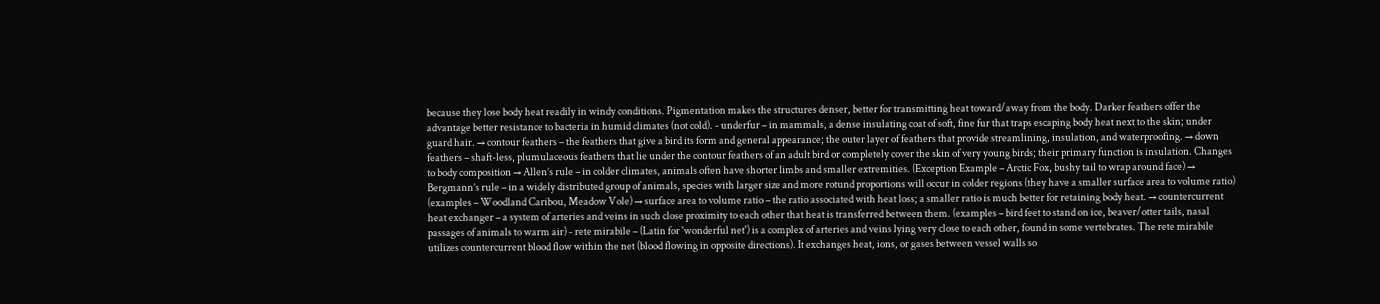because they lose body heat readily in windy conditions. Pigmentation makes the structures denser, better for transmitting heat toward/away from the body. Darker feathers offer the advantage better resistance to bacteria in humid climates (not cold). - underfur – in mammals, a dense insulating coat of soft, fine fur that traps escaping body heat next to the skin; under guard hair. → contour feathers – the feathers that give a bird its form and general appearance; the outer layer of feathers that provide streamlining, insulation, and waterproofing. → down feathers – shaft-less, plumulaceous feathers that lie under the contour feathers of an adult bird or completely cover the skin of very young birds; their primary function is insulation. Changes to body composition → Allen’s rule – in colder climates, animals often have shorter limbs and smaller extremities. (Exception Example – Arctic Fox, bushy tail to wrap around face) → Bergmann’s rule – in a widely distributed group of animals, species with larger size and more rotund proportions will occur in colder regions (they have a smaller surface area to volume ratio) (examples – Woodland Caribou, Meadow Vole) → surface area to volume ratio – the ratio associated with heat loss; a smaller ratio is much better for retaining body heat. → countercurrent heat exchanger – a system of arteries and veins in such close proximity to each other that heat is transferred between them. (examples – bird feet to stand on ice, beaver/otter tails, nasal passages of animals to warm air) - rete mirabile – (Latin for 'wonderful net') is a complex of arteries and veins lying very close to each other, found in some vertebrates. The rete mirabile utilizes countercurrent blood flow within the net (blood flowing in opposite directions). It exchanges heat, ions, or gases between vessel walls so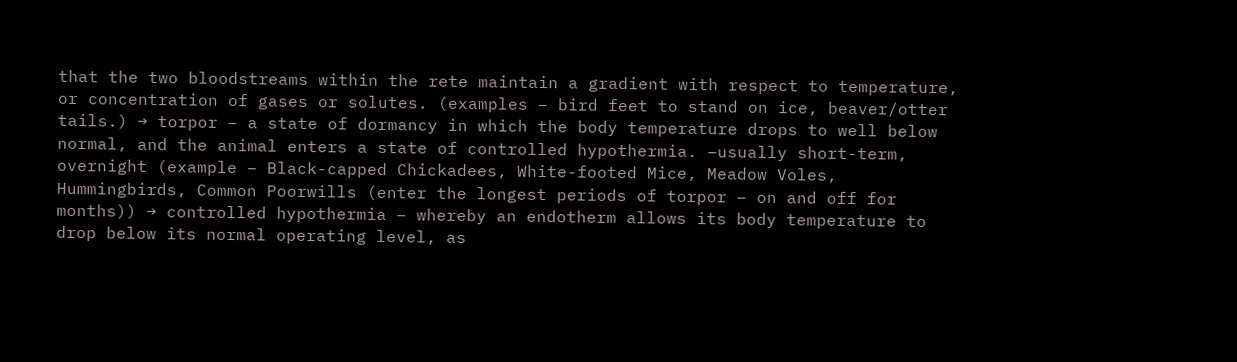that the two bloodstreams within the rete maintain a gradient with respect to temperature, or concentration of gases or solutes. (examples – bird feet to stand on ice, beaver/otter tails.) → torpor – a state of dormancy in which the body temperature drops to well below normal, and the animal enters a state of controlled hypothermia. –usually short-term, overnight (example – Black-capped Chickadees, White-footed Mice, Meadow Voles, Hummingbirds, Common Poorwills (enter the longest periods of torpor – on and off for months)) → controlled hypothermia – whereby an endotherm allows its body temperature to drop below its normal operating level, as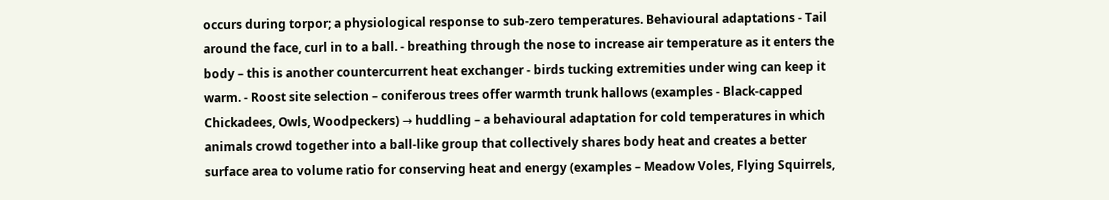occurs during torpor; a physiological response to sub-zero temperatures. Behavioural adaptations - Tail around the face, curl in to a ball. - breathing through the nose to increase air temperature as it enters the body – this is another countercurrent heat exchanger - birds tucking extremities under wing can keep it warm. - Roost site selection – coniferous trees offer warmth trunk hallows (examples - Black-capped Chickadees, Owls, Woodpeckers) → huddling – a behavioural adaptation for cold temperatures in which animals crowd together into a ball-like group that collectively shares body heat and creates a better surface area to volume ratio for conserving heat and energy (examples – Meadow Voles, Flying Squirrels,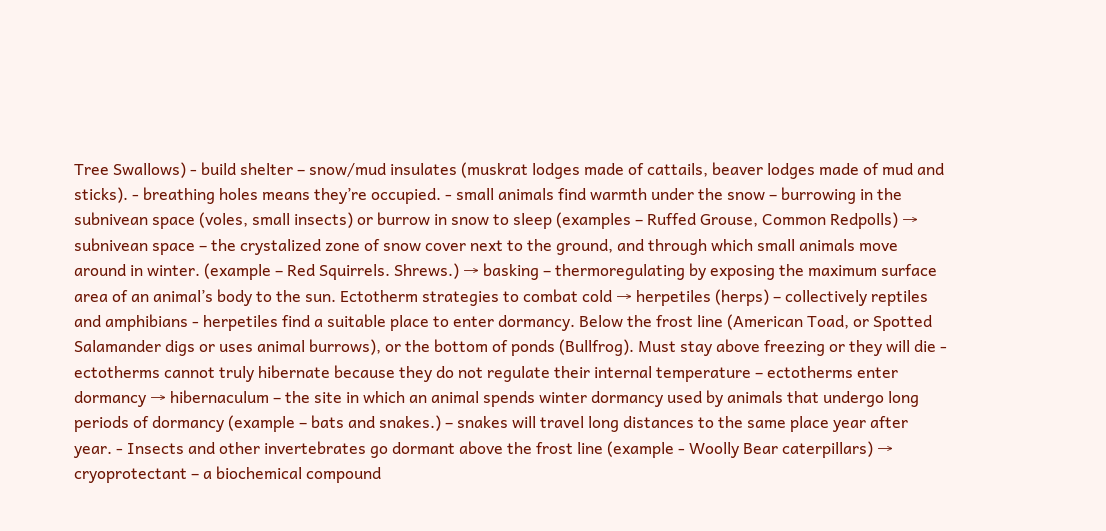Tree Swallows) - build shelter – snow/mud insulates (muskrat lodges made of cattails, beaver lodges made of mud and sticks). - breathing holes means they’re occupied. - small animals find warmth under the snow – burrowing in the subnivean space (voles, small insects) or burrow in snow to sleep (examples – Ruffed Grouse, Common Redpolls) → subnivean space – the crystalized zone of snow cover next to the ground, and through which small animals move around in winter. (example – Red Squirrels. Shrews.) → basking – thermoregulating by exposing the maximum surface area of an animal’s body to the sun. Ectotherm strategies to combat cold → herpetiles (herps) – collectively reptiles and amphibians - herpetiles find a suitable place to enter dormancy. Below the frost line (American Toad, or Spotted Salamander digs or uses animal burrows), or the bottom of ponds (Bullfrog). Must stay above freezing or they will die - ectotherms cannot truly hibernate because they do not regulate their internal temperature – ectotherms enter dormancy → hibernaculum – the site in which an animal spends winter dormancy used by animals that undergo long periods of dormancy (example – bats and snakes.) – snakes will travel long distances to the same place year after year. - Insects and other invertebrates go dormant above the frost line (example - Woolly Bear caterpillars) → cryoprotectant – a biochemical compound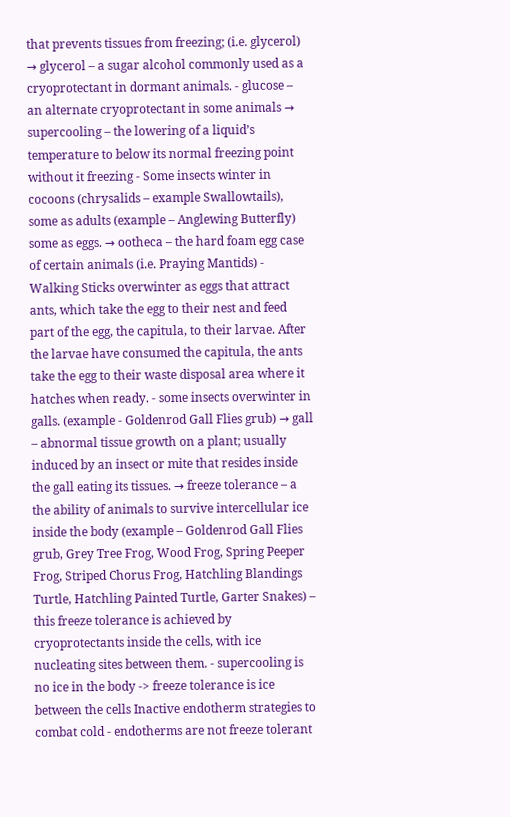that prevents tissues from freezing; (i.e. glycerol) → glycerol – a sugar alcohol commonly used as a cryoprotectant in dormant animals. - glucose – an alternate cryoprotectant in some animals → supercooling – the lowering of a liquid’s temperature to below its normal freezing point without it freezing - Some insects winter in cocoons (chrysalids – example Swallowtails), some as adults (example – Anglewing Butterfly) some as eggs. → ootheca – the hard foam egg case of certain animals (i.e. Praying Mantids) - Walking Sticks overwinter as eggs that attract ants, which take the egg to their nest and feed part of the egg, the capitula, to their larvae. After the larvae have consumed the capitula, the ants take the egg to their waste disposal area where it hatches when ready. - some insects overwinter in galls. (example - Goldenrod Gall Flies grub) → gall – abnormal tissue growth on a plant; usually induced by an insect or mite that resides inside the gall eating its tissues. → freeze tolerance – a the ability of animals to survive intercellular ice inside the body (example – Goldenrod Gall Flies grub, Grey Tree Frog, Wood Frog, Spring Peeper Frog, Striped Chorus Frog, Hatchling Blandings Turtle, Hatchling Painted Turtle, Garter Snakes) – this freeze tolerance is achieved by cryoprotectants inside the cells, with ice nucleating sites between them. - supercooling is no ice in the body -> freeze tolerance is ice between the cells Inactive endotherm strategies to combat cold - endotherms are not freeze tolerant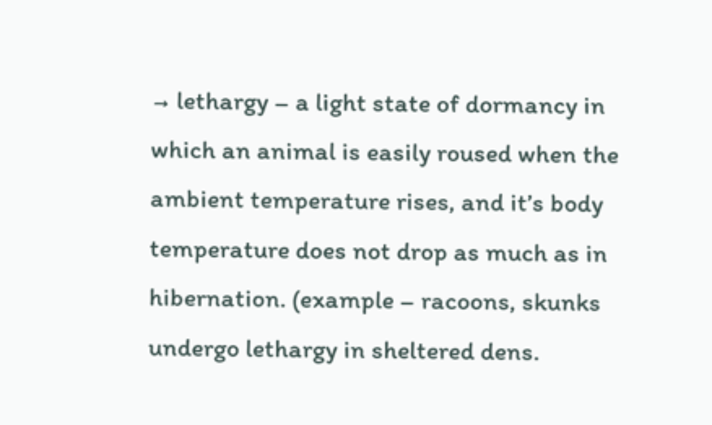→ lethargy – a light state of dormancy in which an animal is easily roused when the ambient temperature rises, and it’s body temperature does not drop as much as in hibernation. (example – racoons, skunks undergo lethargy in sheltered dens.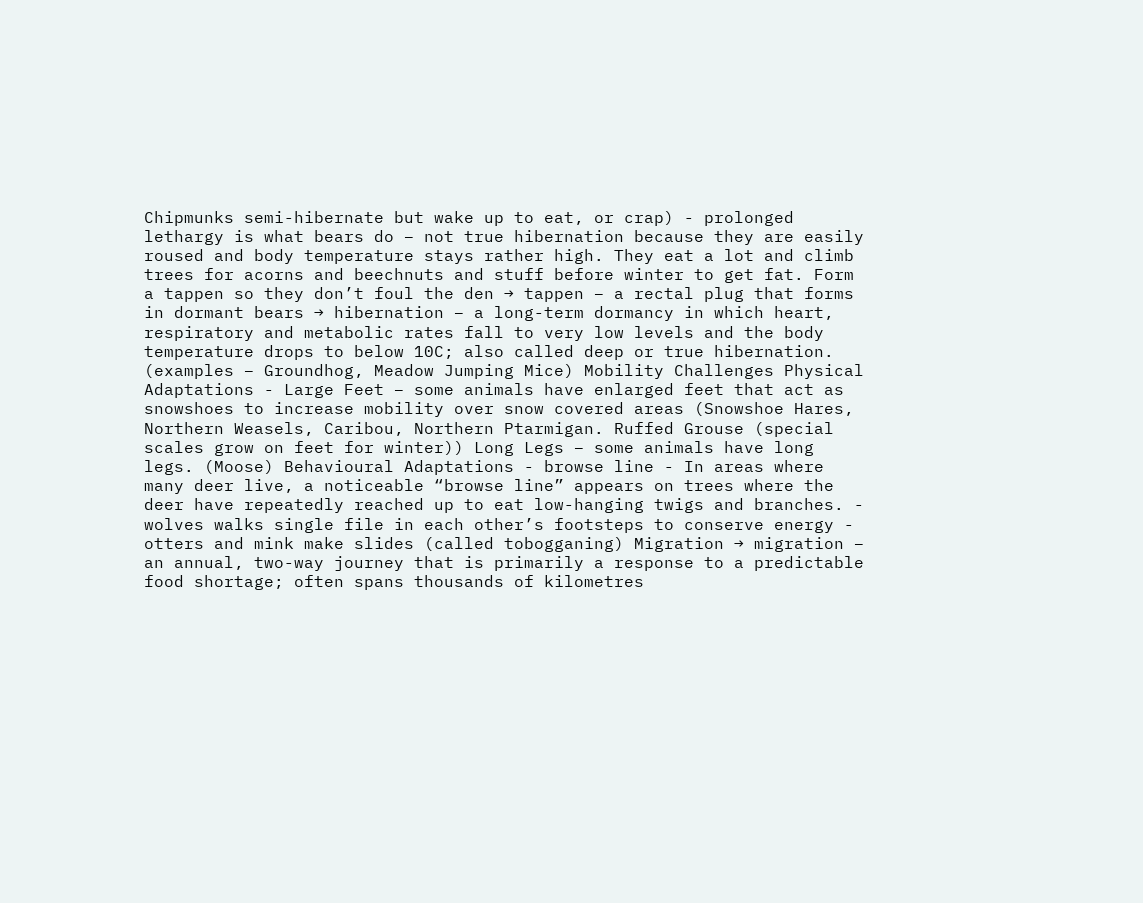Chipmunks semi-hibernate but wake up to eat, or crap) - prolonged lethargy is what bears do – not true hibernation because they are easily roused and body temperature stays rather high. They eat a lot and climb trees for acorns and beechnuts and stuff before winter to get fat. Form a tappen so they don’t foul the den → tappen – a rectal plug that forms in dormant bears → hibernation – a long-term dormancy in which heart, respiratory and metabolic rates fall to very low levels and the body temperature drops to below 10C; also called deep or true hibernation. (examples – Groundhog, Meadow Jumping Mice) Mobility Challenges Physical Adaptations - Large Feet – some animals have enlarged feet that act as snowshoes to increase mobility over snow covered areas (Snowshoe Hares, Northern Weasels, Caribou, Northern Ptarmigan. Ruffed Grouse (special scales grow on feet for winter)) Long Legs – some animals have long legs. (Moose) Behavioural Adaptations - browse line - In areas where many deer live, a noticeable “browse line” appears on trees where the deer have repeatedly reached up to eat low-hanging twigs and branches. - wolves walks single file in each other’s footsteps to conserve energy - otters and mink make slides (called tobogganing) Migration → migration – an annual, two-way journey that is primarily a response to a predictable food shortage; often spans thousands of kilometres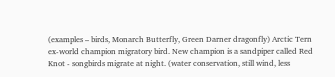(examples – birds, Monarch Butterfly, Green Darner dragonfly) Arctic Tern ex-world champion migratory bird. New champion is a sandpiper called Red Knot - songbirds migrate at night. (water conservation, still wind, less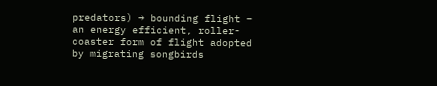predators) → bounding flight – an energy efficient, roller-coaster form of flight adopted by migrating songbirds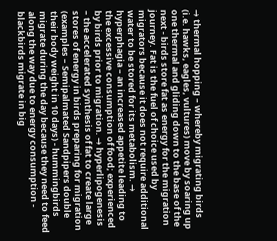→ thermal hopping – whereby migrating birds (i.e. hawks, eagles, vultures) move by soaring up one thermal and gliding down to the base of the next - birds store fat as energy for the migration journey. Fat is the fuel of choice used by migrators because it does not require additional water to be stored for its metabolism. → hyperphagia – an increased appetite leading to the excessive consumption of food; experienced by birds prior to migration. → hyperlipogenesis – the accelerated synthesis of fat to create large stores of energy in birds preparing for migration (examples – Semipalmated Sandpipers double their body weight in 10 days) - hummingbirds migrate during the day because they need to feed along the way due to energy consumption - blackbirds migrate in big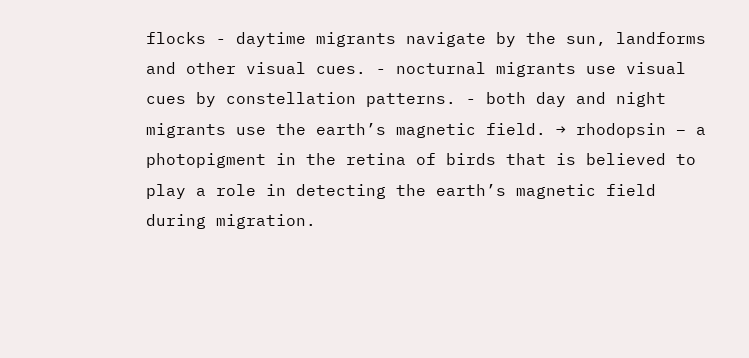flocks - daytime migrants navigate by the sun, landforms and other visual cues. - nocturnal migrants use visual cues by constellation patterns. - both day and night migrants use the earth’s magnetic field. → rhodopsin – a photopigment in the retina of birds that is believed to play a role in detecting the earth’s magnetic field during migration.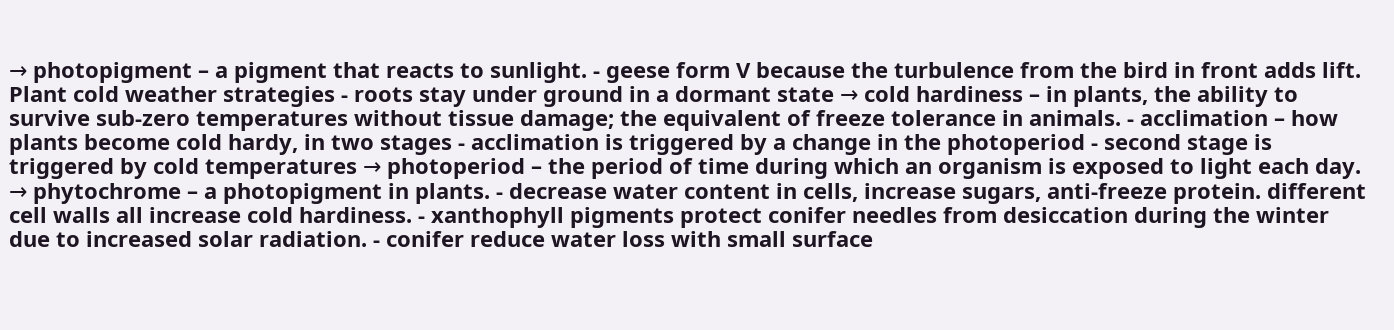→ photopigment – a pigment that reacts to sunlight. - geese form V because the turbulence from the bird in front adds lift. Plant cold weather strategies - roots stay under ground in a dormant state → cold hardiness – in plants, the ability to survive sub-zero temperatures without tissue damage; the equivalent of freeze tolerance in animals. - acclimation – how plants become cold hardy, in two stages - acclimation is triggered by a change in the photoperiod - second stage is triggered by cold temperatures → photoperiod – the period of time during which an organism is exposed to light each day. → phytochrome – a photopigment in plants. - decrease water content in cells, increase sugars, anti-freeze protein. different cell walls all increase cold hardiness. - xanthophyll pigments protect conifer needles from desiccation during the winter due to increased solar radiation. - conifer reduce water loss with small surface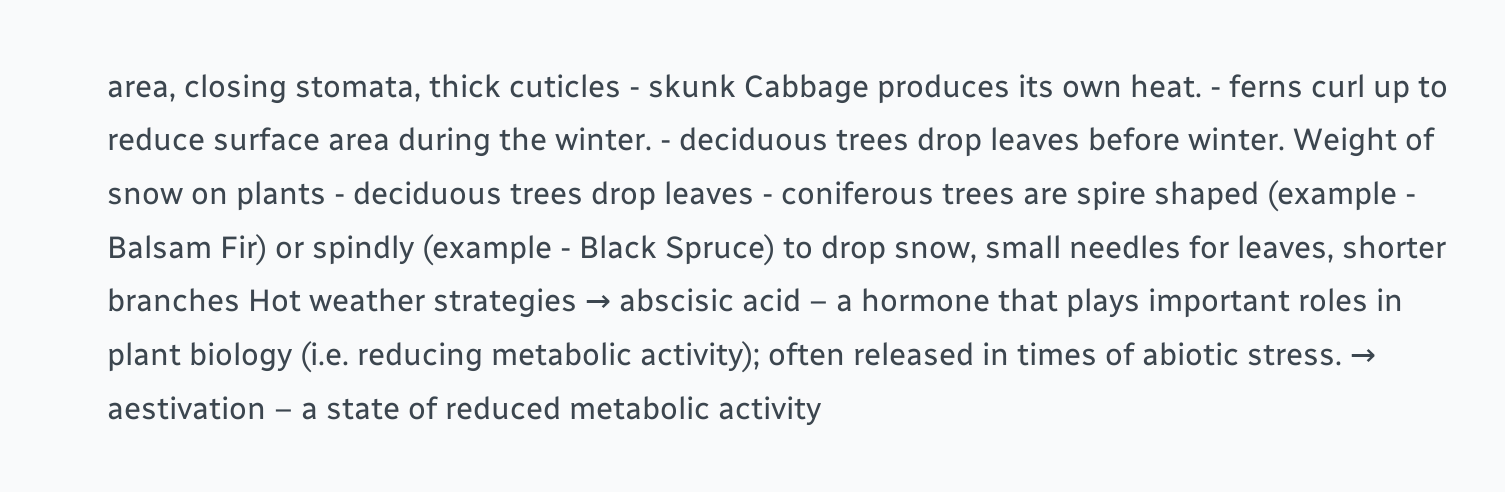area, closing stomata, thick cuticles - skunk Cabbage produces its own heat. - ferns curl up to reduce surface area during the winter. - deciduous trees drop leaves before winter. Weight of snow on plants - deciduous trees drop leaves - coniferous trees are spire shaped (example - Balsam Fir) or spindly (example - Black Spruce) to drop snow, small needles for leaves, shorter branches Hot weather strategies → abscisic acid – a hormone that plays important roles in plant biology (i.e. reducing metabolic activity); often released in times of abiotic stress. → aestivation – a state of reduced metabolic activity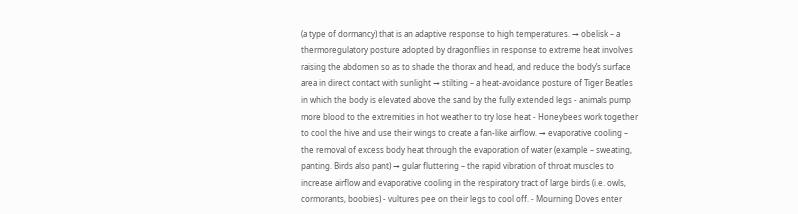(a type of dormancy) that is an adaptive response to high temperatures. → obelisk – a thermoregulatory posture adopted by dragonflies in response to extreme heat involves raising the abdomen so as to shade the thorax and head, and reduce the body’s surface area in direct contact with sunlight → stilting – a heat-avoidance posture of Tiger Beatles in which the body is elevated above the sand by the fully extended legs - animals pump more blood to the extremities in hot weather to try lose heat - Honeybees work together to cool the hive and use their wings to create a fan-like airflow. → evaporative cooling – the removal of excess body heat through the evaporation of water (example – sweating, panting. Birds also pant) → gular fluttering – the rapid vibration of throat muscles to increase airflow and evaporative cooling in the respiratory tract of large birds (i.e. owls, cormorants, boobies) - vultures pee on their legs to cool off. - Mourning Doves enter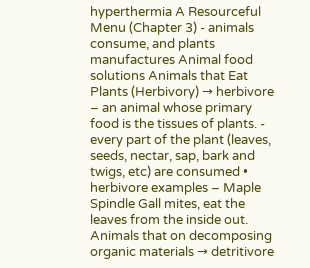hyperthermia A Resourceful Menu (Chapter 3) - animals consume, and plants manufactures Animal food solutions Animals that Eat Plants (Herbivory) → herbivore – an animal whose primary food is the tissues of plants. - every part of the plant (leaves, seeds, nectar, sap, bark and twigs, etc) are consumed • herbivore examples – Maple Spindle Gall mites, eat the leaves from the inside out. Animals that on decomposing organic materials → detritivore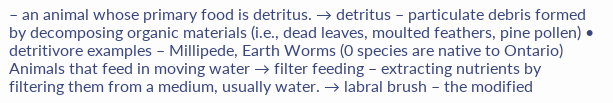– an animal whose primary food is detritus. → detritus – particulate debris formed by decomposing organic materials (i.e., dead leaves, moulted feathers, pine pollen) • detritivore examples – Millipede, Earth Worms (0 species are native to Ontario) Animals that feed in moving water → filter feeding – extracting nutrients by filtering them from a medium, usually water. → labral brush – the modified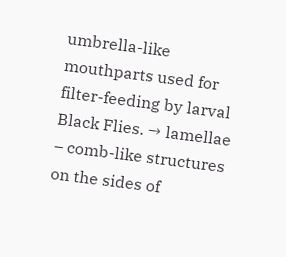umbrella-like mouthparts used for filter-feeding by larval Black Flies. → lamellae – comb-like structures on the sides of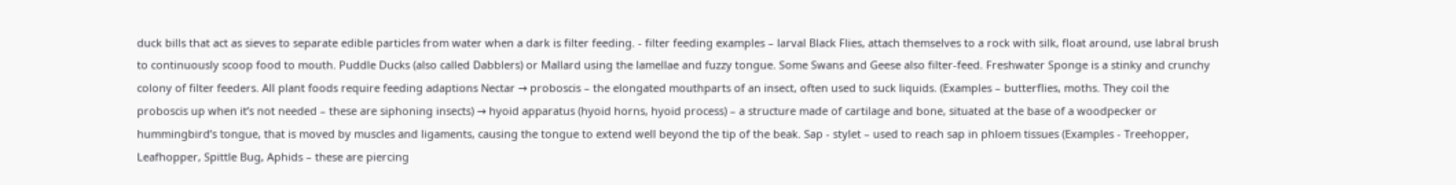duck bills that act as sieves to separate edible particles from water when a dark is filter feeding. - filter feeding examples – larval Black Flies, attach themselves to a rock with silk, float around, use labral brush to continuously scoop food to mouth. Puddle Ducks (also called Dabblers) or Mallard using the lamellae and fuzzy tongue. Some Swans and Geese also filter-feed. Freshwater Sponge is a stinky and crunchy colony of filter feeders. All plant foods require feeding adaptions Nectar → proboscis – the elongated mouthparts of an insect, often used to suck liquids. (Examples – butterflies, moths. They coil the proboscis up when it’s not needed – these are siphoning insects) → hyoid apparatus (hyoid horns, hyoid process) – a structure made of cartilage and bone, situated at the base of a woodpecker or hummingbird’s tongue, that is moved by muscles and ligaments, causing the tongue to extend well beyond the tip of the beak. Sap - stylet – used to reach sap in phloem tissues (Examples - Treehopper, Leafhopper, Spittle Bug, Aphids – these are piercing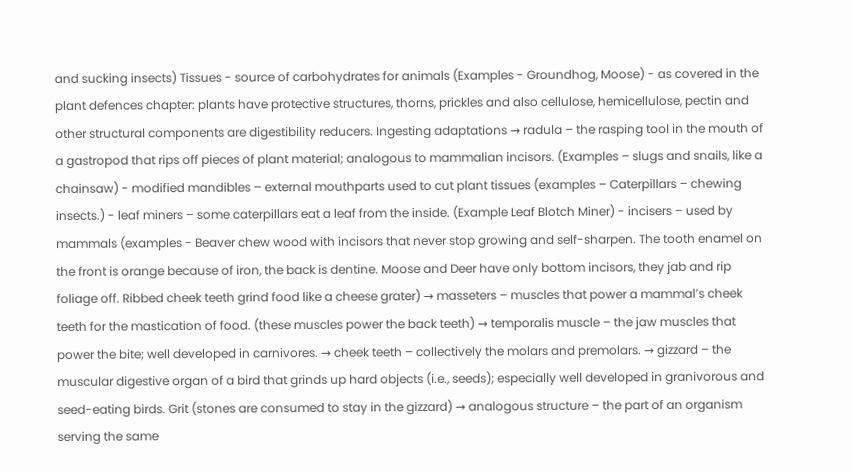and sucking insects) Tissues - source of carbohydrates for animals (Examples - Groundhog, Moose) - as covered in the plant defences chapter: plants have protective structures, thorns, prickles and also cellulose, hemicellulose, pectin and other structural components are digestibility reducers. Ingesting adaptations → radula – the rasping tool in the mouth of a gastropod that rips off pieces of plant material; analogous to mammalian incisors. (Examples – slugs and snails, like a chainsaw) - modified mandibles – external mouthparts used to cut plant tissues (examples – Caterpillars – chewing insects.) - leaf miners – some caterpillars eat a leaf from the inside. (Example Leaf Blotch Miner) - incisers – used by mammals (examples - Beaver chew wood with incisors that never stop growing and self-sharpen. The tooth enamel on the front is orange because of iron, the back is dentine. Moose and Deer have only bottom incisors, they jab and rip foliage off. Ribbed cheek teeth grind food like a cheese grater) → masseters – muscles that power a mammal’s cheek teeth for the mastication of food. (these muscles power the back teeth) → temporalis muscle – the jaw muscles that power the bite; well developed in carnivores. → cheek teeth – collectively the molars and premolars. → gizzard – the muscular digestive organ of a bird that grinds up hard objects (i.e., seeds); especially well developed in granivorous and seed-eating birds. Grit (stones are consumed to stay in the gizzard) → analogous structure – the part of an organism serving the same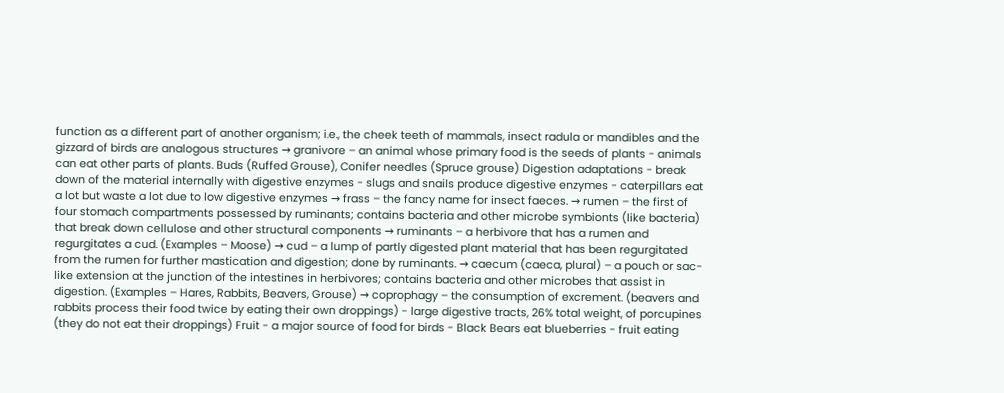function as a different part of another organism; i.e., the cheek teeth of mammals, insect radula or mandibles and the gizzard of birds are analogous structures → granivore – an animal whose primary food is the seeds of plants - animals can eat other parts of plants. Buds (Ruffed Grouse), Conifer needles (Spruce grouse) Digestion adaptations - break down of the material internally with digestive enzymes - slugs and snails produce digestive enzymes - caterpillars eat a lot but waste a lot due to low digestive enzymes → frass – the fancy name for insect faeces. → rumen – the first of four stomach compartments possessed by ruminants; contains bacteria and other microbe symbionts (like bacteria) that break down cellulose and other structural components → ruminants – a herbivore that has a rumen and regurgitates a cud. (Examples – Moose) → cud – a lump of partly digested plant material that has been regurgitated from the rumen for further mastication and digestion; done by ruminants. → caecum (caeca, plural) – a pouch or sac-like extension at the junction of the intestines in herbivores; contains bacteria and other microbes that assist in digestion. (Examples – Hares, Rabbits, Beavers, Grouse) → coprophagy – the consumption of excrement. (beavers and rabbits process their food twice by eating their own droppings) - large digestive tracts, 26% total weight, of porcupines (they do not eat their droppings) Fruit - a major source of food for birds - Black Bears eat blueberries - fruit eating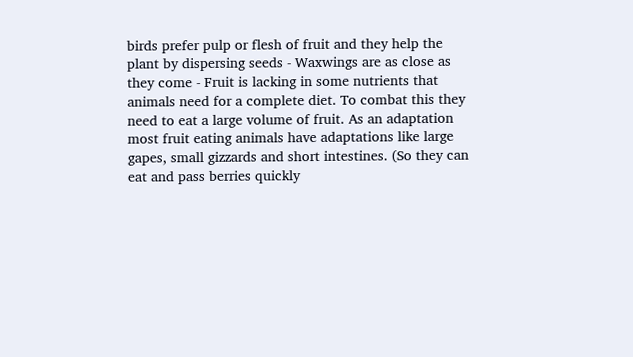birds prefer pulp or flesh of fruit and they help the plant by dispersing seeds - Waxwings are as close as they come - Fruit is lacking in some nutrients that animals need for a complete diet. To combat this they need to eat a large volume of fruit. As an adaptation most fruit eating animals have adaptations like large gapes, small gizzards and short intestines. (So they can eat and pass berries quickly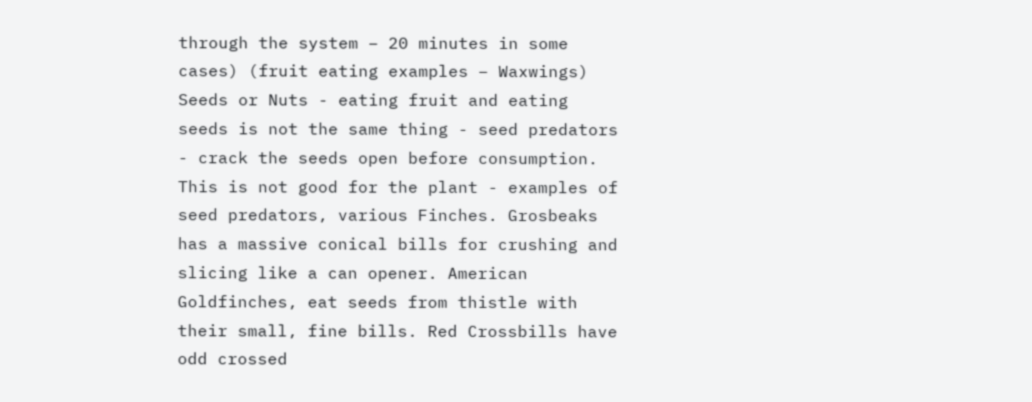through the system – 20 minutes in some cases) (fruit eating examples – Waxwings) Seeds or Nuts - eating fruit and eating seeds is not the same thing - seed predators - crack the seeds open before consumption. This is not good for the plant - examples of seed predators, various Finches. Grosbeaks has a massive conical bills for crushing and slicing like a can opener. American Goldfinches, eat seeds from thistle with their small, fine bills. Red Crossbills have odd crossed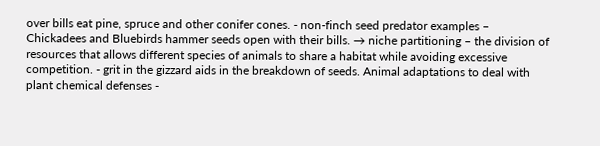over bills eat pine, spruce and other conifer cones. - non-finch seed predator examples – Chickadees and Bluebirds hammer seeds open with their bills. → niche partitioning – the division of resources that allows different species of animals to share a habitat while avoiding excessive competition. - grit in the gizzard aids in the breakdown of seeds. Animal adaptations to deal with plant chemical defenses -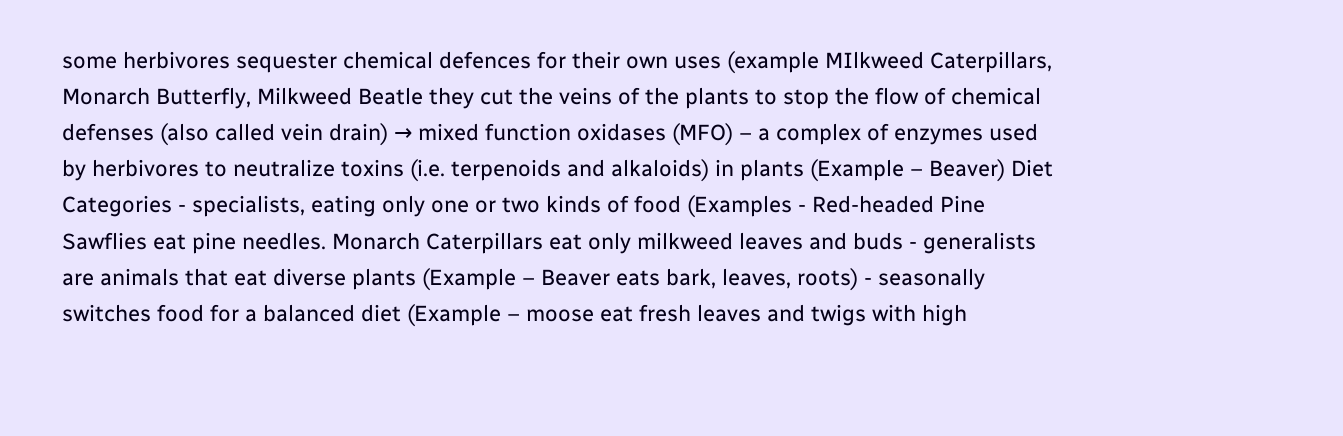some herbivores sequester chemical defences for their own uses (example MIlkweed Caterpillars, Monarch Butterfly, Milkweed Beatle they cut the veins of the plants to stop the flow of chemical defenses (also called vein drain) → mixed function oxidases (MFO) – a complex of enzymes used by herbivores to neutralize toxins (i.e. terpenoids and alkaloids) in plants (Example – Beaver) Diet Categories - specialists, eating only one or two kinds of food (Examples - Red-headed Pine Sawflies eat pine needles. Monarch Caterpillars eat only milkweed leaves and buds - generalists are animals that eat diverse plants (Example – Beaver eats bark, leaves, roots) - seasonally switches food for a balanced diet (Example – moose eat fresh leaves and twigs with high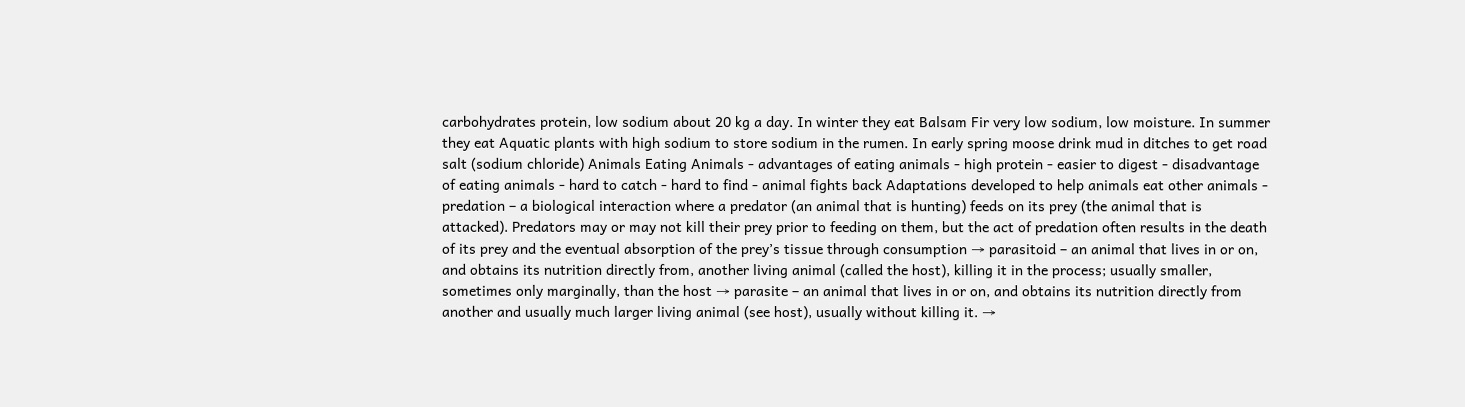carbohydrates protein, low sodium about 20 kg a day. In winter they eat Balsam Fir very low sodium, low moisture. In summer they eat Aquatic plants with high sodium to store sodium in the rumen. In early spring moose drink mud in ditches to get road salt (sodium chloride) Animals Eating Animals - advantages of eating animals - high protein - easier to digest - disadvantage of eating animals - hard to catch - hard to find - animal fights back Adaptations developed to help animals eat other animals - predation – a biological interaction where a predator (an animal that is hunting) feeds on its prey (the animal that is attacked). Predators may or may not kill their prey prior to feeding on them, but the act of predation often results in the death of its prey and the eventual absorption of the prey’s tissue through consumption → parasitoid – an animal that lives in or on, and obtains its nutrition directly from, another living animal (called the host), killing it in the process; usually smaller, sometimes only marginally, than the host → parasite – an animal that lives in or on, and obtains its nutrition directly from another and usually much larger living animal (see host), usually without killing it. →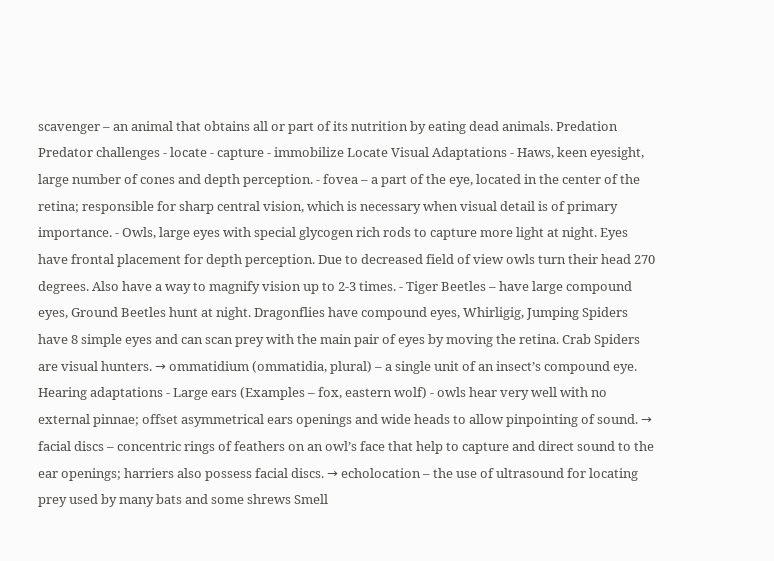scavenger – an animal that obtains all or part of its nutrition by eating dead animals. Predation Predator challenges - locate - capture - immobilize Locate Visual Adaptations - Haws, keen eyesight, large number of cones and depth perception. - fovea – a part of the eye, located in the center of the retina; responsible for sharp central vision, which is necessary when visual detail is of primary importance. - Owls, large eyes with special glycogen rich rods to capture more light at night. Eyes have frontal placement for depth perception. Due to decreased field of view owls turn their head 270 degrees. Also have a way to magnify vision up to 2-3 times. - Tiger Beetles – have large compound eyes, Ground Beetles hunt at night. Dragonflies have compound eyes, Whirligig, Jumping Spiders have 8 simple eyes and can scan prey with the main pair of eyes by moving the retina. Crab Spiders are visual hunters. → ommatidium (ommatidia, plural) – a single unit of an insect’s compound eye. Hearing adaptations - Large ears (Examples – fox, eastern wolf) - owls hear very well with no external pinnae; offset asymmetrical ears openings and wide heads to allow pinpointing of sound. → facial discs – concentric rings of feathers on an owl’s face that help to capture and direct sound to the ear openings; harriers also possess facial discs. → echolocation – the use of ultrasound for locating prey used by many bats and some shrews Smell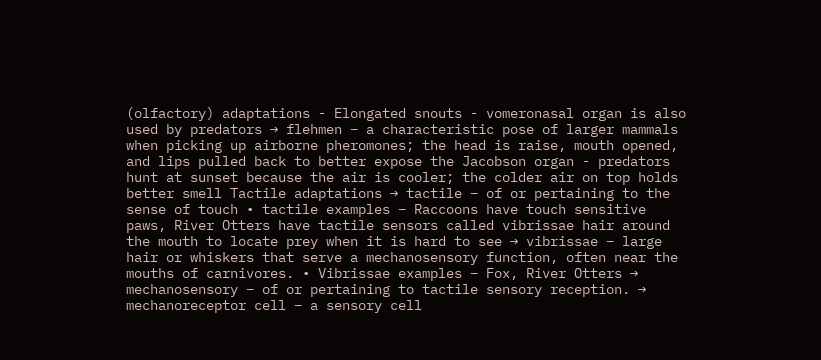(olfactory) adaptations - Elongated snouts - vomeronasal organ is also used by predators → flehmen – a characteristic pose of larger mammals when picking up airborne pheromones; the head is raise, mouth opened, and lips pulled back to better expose the Jacobson organ - predators hunt at sunset because the air is cooler; the colder air on top holds better smell Tactile adaptations → tactile – of or pertaining to the sense of touch • tactile examples – Raccoons have touch sensitive paws, River Otters have tactile sensors called vibrissae hair around the mouth to locate prey when it is hard to see → vibrissae – large hair or whiskers that serve a mechanosensory function, often near the mouths of carnivores. • Vibrissae examples – Fox, River Otters → mechanosensory – of or pertaining to tactile sensory reception. → mechanoreceptor cell – a sensory cell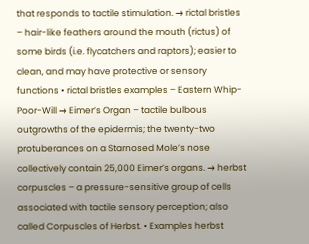that responds to tactile stimulation. → rictal bristles – hair-like feathers around the mouth (rictus) of some birds (i.e. flycatchers and raptors); easier to clean, and may have protective or sensory functions • rictal bristles examples – Eastern Whip-Poor-Will → Eimer’s Organ – tactile bulbous outgrowths of the epidermis; the twenty-two protuberances on a Starnosed Mole’s nose collectively contain 25,000 Eimer’s organs. → herbst corpuscles – a pressure-sensitive group of cells associated with tactile sensory perception; also called Corpuscles of Herbst. • Examples herbst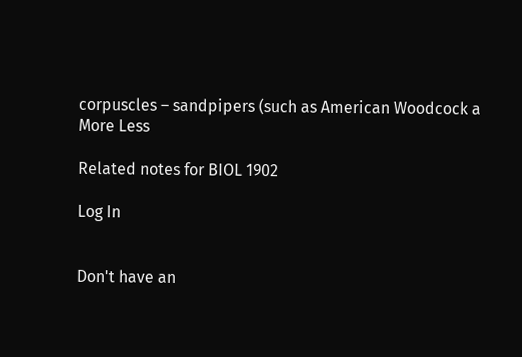corpuscles – sandpipers (such as American Woodcock a
More Less

Related notes for BIOL 1902

Log In


Don't have an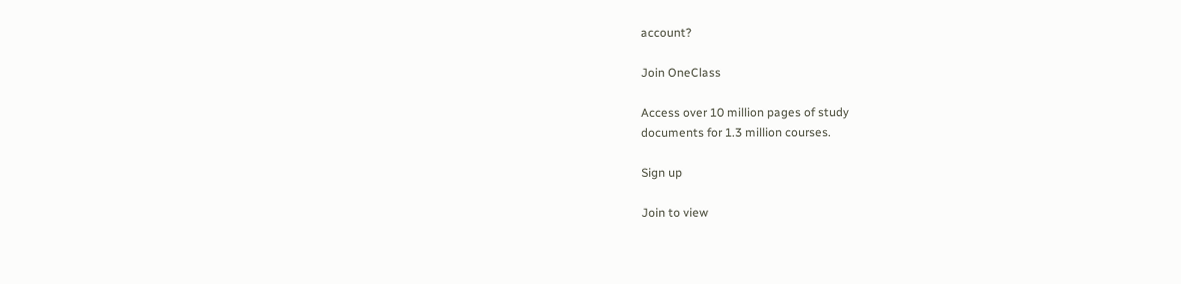account?

Join OneClass

Access over 10 million pages of study
documents for 1.3 million courses.

Sign up

Join to view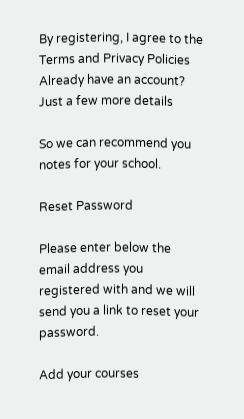By registering, I agree to the Terms and Privacy Policies
Already have an account?
Just a few more details

So we can recommend you notes for your school.

Reset Password

Please enter below the email address you registered with and we will send you a link to reset your password.

Add your courses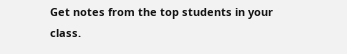Get notes from the top students in your class.